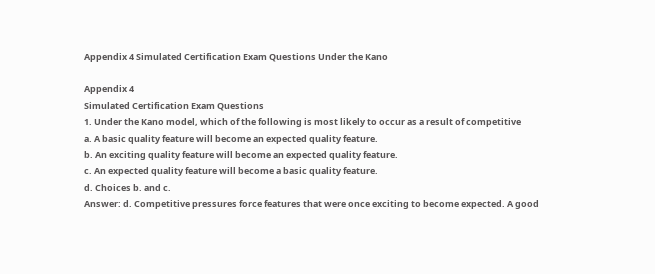Appendix 4 Simulated Certification Exam Questions Under the Kano

Appendix 4
Simulated Certification Exam Questions
1. Under the Kano model, which of the following is most likely to occur as a result of competitive
a. A basic quality feature will become an expected quality feature.
b. An exciting quality feature will become an expected quality feature.
c. An expected quality feature will become a basic quality feature.
d. Choices b. and c.
Answer: d. Competitive pressures force features that were once exciting to become expected. A good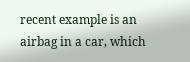recent example is an airbag in a car, which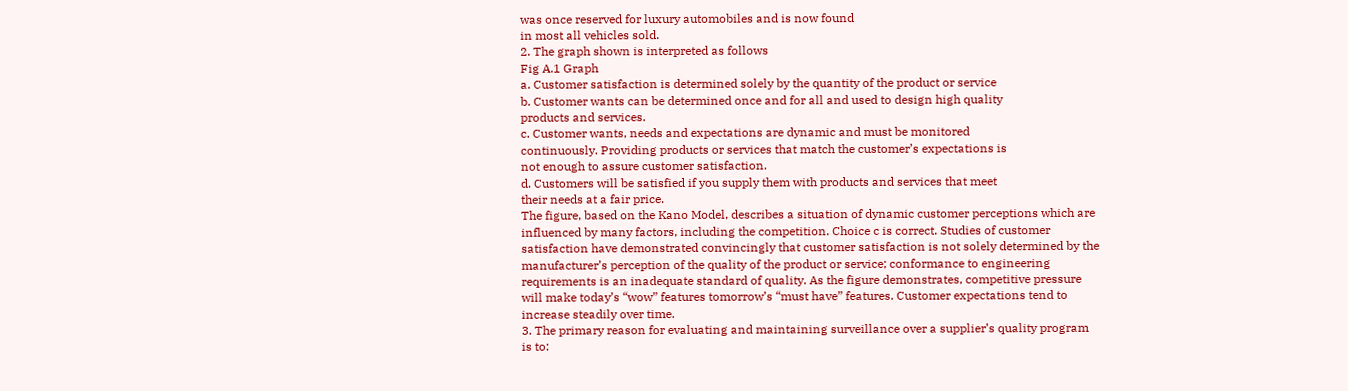was once reserved for luxury automobiles and is now found
in most all vehicles sold.
2. The graph shown is interpreted as follows
Fig A.1 Graph
a. Customer satisfaction is determined solely by the quantity of the product or service
b. Customer wants can be determined once and for all and used to design high quality
products and services.
c. Customer wants, needs and expectations are dynamic and must be monitored
continuously. Providing products or services that match the customer’s expectations is
not enough to assure customer satisfaction.
d. Customers will be satisfied if you supply them with products and services that meet
their needs at a fair price.
The figure, based on the Kano Model, describes a situation of dynamic customer perceptions which are
influenced by many factors, including the competition. Choice c is correct. Studies of customer
satisfaction have demonstrated convincingly that customer satisfaction is not solely determined by the
manufacturer’s perception of the quality of the product or service; conformance to engineering
requirements is an inadequate standard of quality. As the figure demonstrates, competitive pressure
will make today’s “wow” features tomorrow’s “must have” features. Customer expectations tend to
increase steadily over time.
3. The primary reason for evaluating and maintaining surveillance over a supplier’s quality program
is to: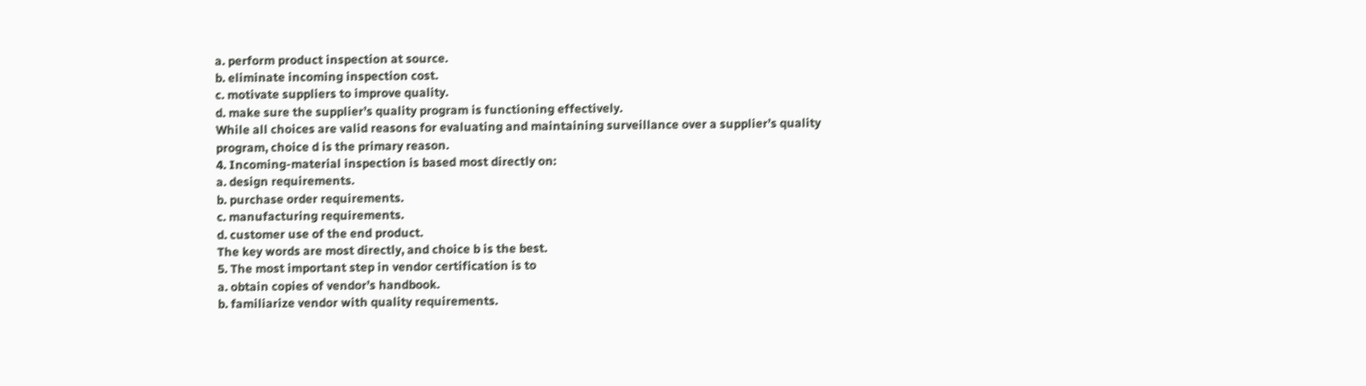a. perform product inspection at source.
b. eliminate incoming inspection cost.
c. motivate suppliers to improve quality.
d. make sure the supplier’s quality program is functioning effectively.
While all choices are valid reasons for evaluating and maintaining surveillance over a supplier’s quality
program, choice d is the primary reason.
4. Incoming-material inspection is based most directly on:
a. design requirements.
b. purchase order requirements.
c. manufacturing requirements.
d. customer use of the end product.
The key words are most directly, and choice b is the best.
5. The most important step in vendor certification is to
a. obtain copies of vendor’s handbook.
b. familiarize vendor with quality requirements.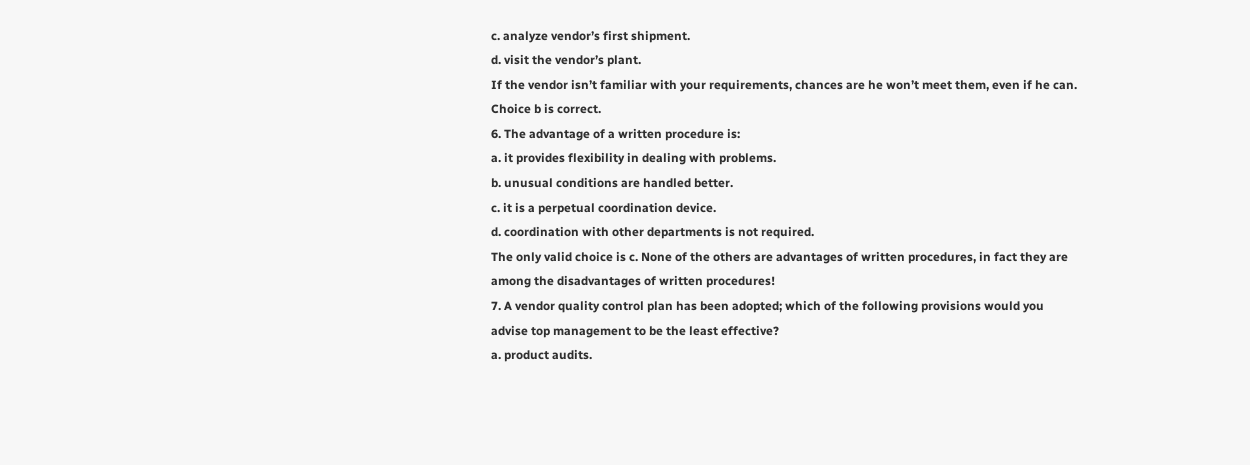c. analyze vendor’s first shipment.
d. visit the vendor’s plant.
If the vendor isn’t familiar with your requirements, chances are he won’t meet them, even if he can.
Choice b is correct.
6. The advantage of a written procedure is:
a. it provides flexibility in dealing with problems.
b. unusual conditions are handled better.
c. it is a perpetual coordination device.
d. coordination with other departments is not required.
The only valid choice is c. None of the others are advantages of written procedures, in fact they are
among the disadvantages of written procedures!
7. A vendor quality control plan has been adopted; which of the following provisions would you
advise top management to be the least effective?
a. product audits.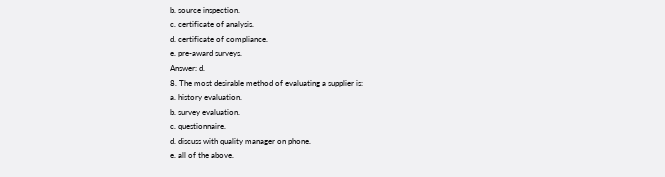b. source inspection.
c. certificate of analysis.
d. certificate of compliance.
e. pre-award surveys.
Answer: d.
8. The most desirable method of evaluating a supplier is:
a. history evaluation.
b. survey evaluation.
c. questionnaire.
d. discuss with quality manager on phone.
e. all of the above.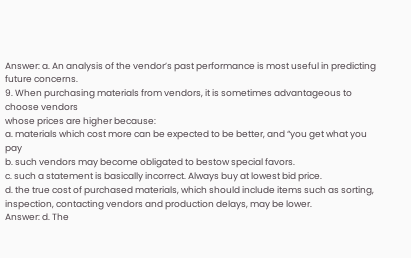Answer: a. An analysis of the vendor’s past performance is most useful in predicting future concerns.
9. When purchasing materials from vendors, it is sometimes advantageous to choose vendors
whose prices are higher because:
a. materials which cost more can be expected to be better, and “you get what you pay
b. such vendors may become obligated to bestow special favors.
c. such a statement is basically incorrect. Always buy at lowest bid price.
d. the true cost of purchased materials, which should include items such as sorting,
inspection, contacting vendors and production delays, may be lower.
Answer: d. The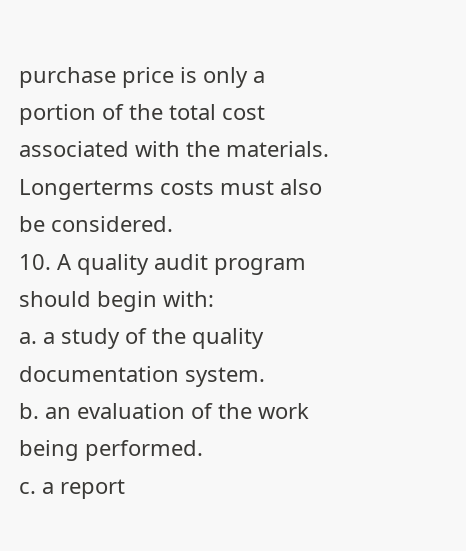purchase price is only a portion of the total cost associated with the materials. Longerterms costs must also be considered.
10. A quality audit program should begin with:
a. a study of the quality documentation system.
b. an evaluation of the work being performed.
c. a report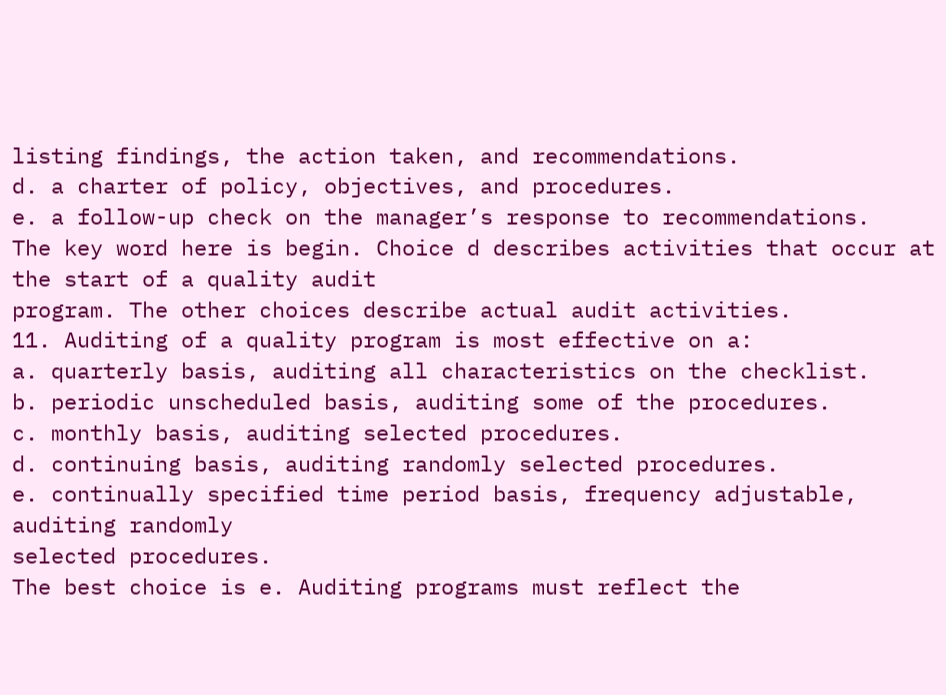listing findings, the action taken, and recommendations.
d. a charter of policy, objectives, and procedures.
e. a follow-up check on the manager’s response to recommendations.
The key word here is begin. Choice d describes activities that occur at the start of a quality audit
program. The other choices describe actual audit activities.
11. Auditing of a quality program is most effective on a:
a. quarterly basis, auditing all characteristics on the checklist.
b. periodic unscheduled basis, auditing some of the procedures.
c. monthly basis, auditing selected procedures.
d. continuing basis, auditing randomly selected procedures.
e. continually specified time period basis, frequency adjustable, auditing randomly
selected procedures.
The best choice is e. Auditing programs must reflect the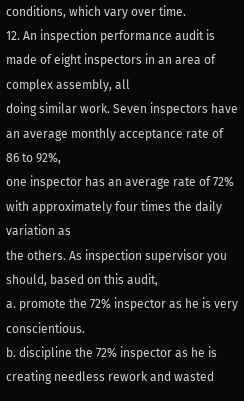conditions, which vary over time.
12. An inspection performance audit is made of eight inspectors in an area of complex assembly, all
doing similar work. Seven inspectors have an average monthly acceptance rate of 86 to 92%,
one inspector has an average rate of 72% with approximately four times the daily variation as
the others. As inspection supervisor you should, based on this audit,
a. promote the 72% inspector as he is very conscientious.
b. discipline the 72% inspector as he is creating needless rework and wasted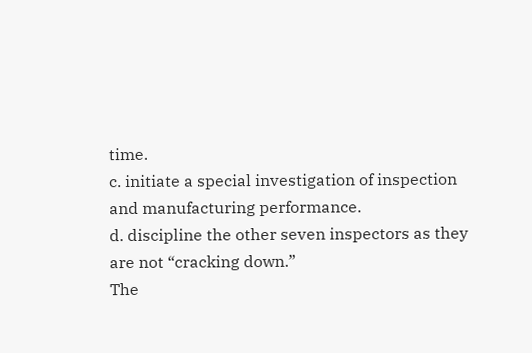time.
c. initiate a special investigation of inspection and manufacturing performance.
d. discipline the other seven inspectors as they are not “cracking down.”
The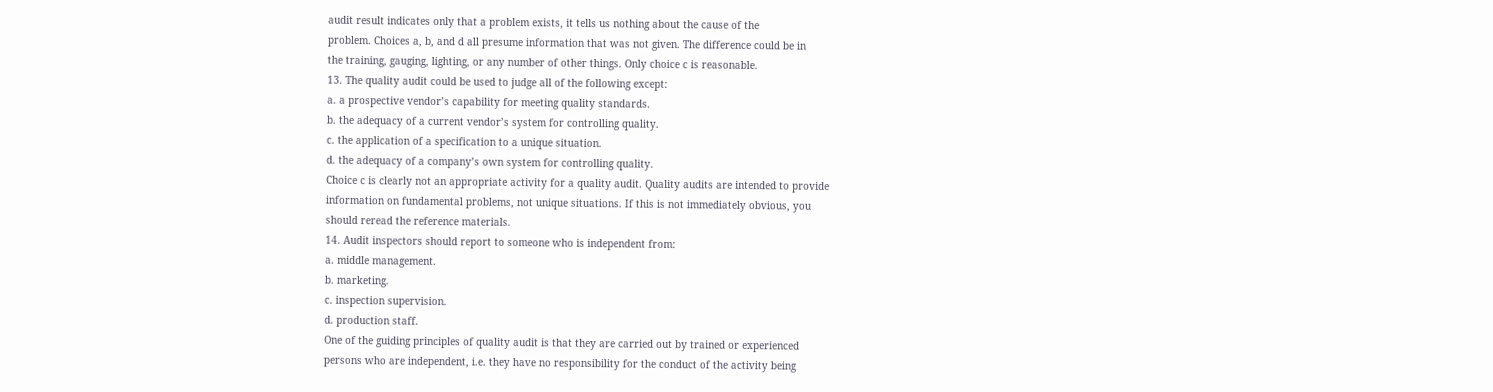audit result indicates only that a problem exists, it tells us nothing about the cause of the
problem. Choices a, b, and d all presume information that was not given. The difference could be in
the training, gauging, lighting, or any number of other things. Only choice c is reasonable.
13. The quality audit could be used to judge all of the following except:
a. a prospective vendor’s capability for meeting quality standards.
b. the adequacy of a current vendor’s system for controlling quality.
c. the application of a specification to a unique situation.
d. the adequacy of a company’s own system for controlling quality.
Choice c is clearly not an appropriate activity for a quality audit. Quality audits are intended to provide
information on fundamental problems, not unique situations. If this is not immediately obvious, you
should reread the reference materials.
14. Audit inspectors should report to someone who is independent from:
a. middle management.
b. marketing.
c. inspection supervision.
d. production staff.
One of the guiding principles of quality audit is that they are carried out by trained or experienced
persons who are independent, i.e. they have no responsibility for the conduct of the activity being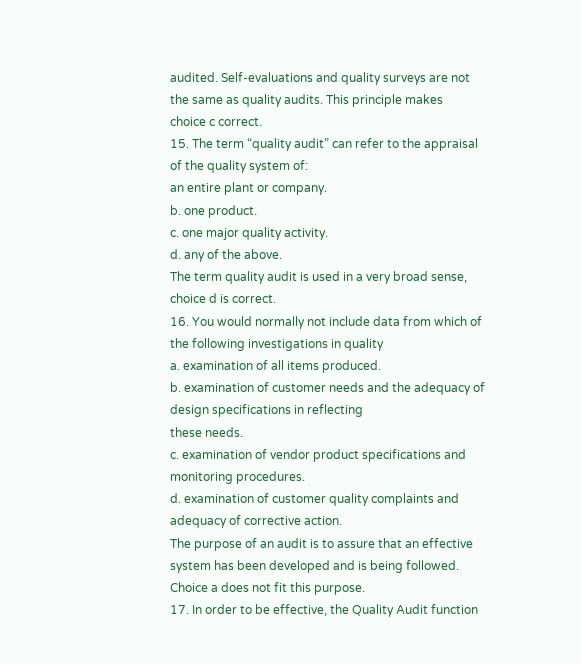audited. Self-evaluations and quality surveys are not the same as quality audits. This principle makes
choice c correct.
15. The term “quality audit” can refer to the appraisal of the quality system of:
an entire plant or company.
b. one product.
c. one major quality activity.
d. any of the above.
The term quality audit is used in a very broad sense, choice d is correct.
16. You would normally not include data from which of the following investigations in quality
a. examination of all items produced.
b. examination of customer needs and the adequacy of design specifications in reflecting
these needs.
c. examination of vendor product specifications and monitoring procedures.
d. examination of customer quality complaints and adequacy of corrective action.
The purpose of an audit is to assure that an effective system has been developed and is being followed.
Choice a does not fit this purpose.
17. In order to be effective, the Quality Audit function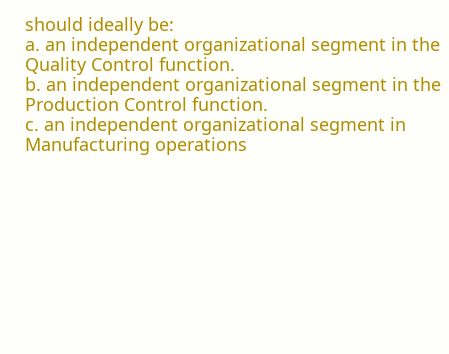should ideally be:
a. an independent organizational segment in the Quality Control function.
b. an independent organizational segment in the Production Control function.
c. an independent organizational segment in Manufacturing operations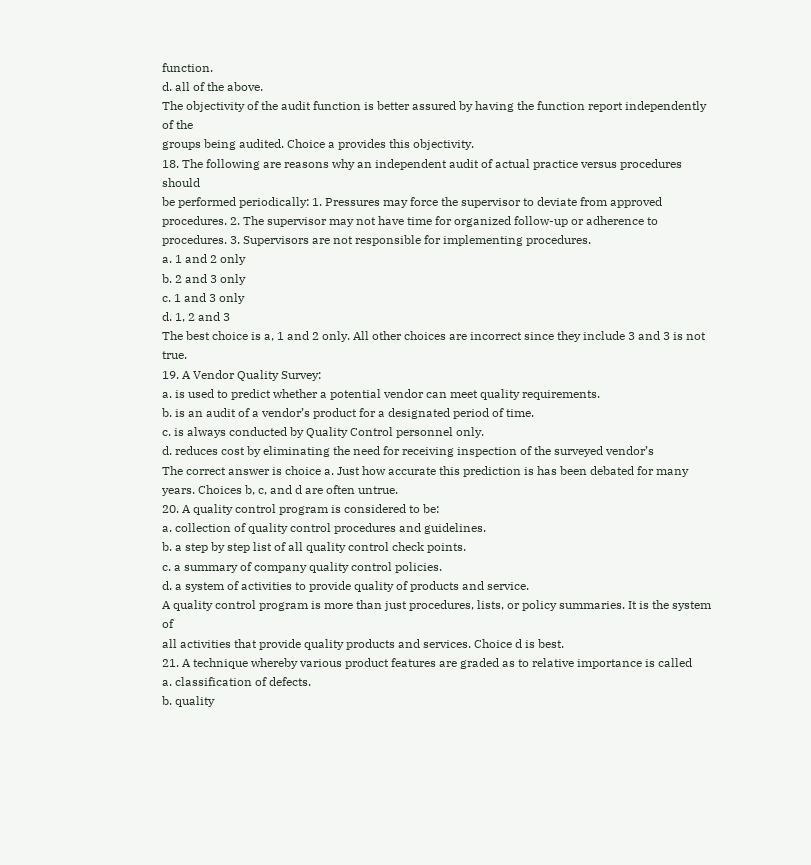function.
d. all of the above.
The objectivity of the audit function is better assured by having the function report independently of the
groups being audited. Choice a provides this objectivity.
18. The following are reasons why an independent audit of actual practice versus procedures should
be performed periodically: 1. Pressures may force the supervisor to deviate from approved
procedures. 2. The supervisor may not have time for organized follow-up or adherence to
procedures. 3. Supervisors are not responsible for implementing procedures.
a. 1 and 2 only
b. 2 and 3 only
c. 1 and 3 only
d. 1, 2 and 3
The best choice is a, 1 and 2 only. All other choices are incorrect since they include 3 and 3 is not true.
19. A Vendor Quality Survey:
a. is used to predict whether a potential vendor can meet quality requirements.
b. is an audit of a vendor’s product for a designated period of time.
c. is always conducted by Quality Control personnel only.
d. reduces cost by eliminating the need for receiving inspection of the surveyed vendor’s
The correct answer is choice a. Just how accurate this prediction is has been debated for many
years. Choices b, c, and d are often untrue.
20. A quality control program is considered to be:
a. collection of quality control procedures and guidelines.
b. a step by step list of all quality control check points.
c. a summary of company quality control policies.
d. a system of activities to provide quality of products and service.
A quality control program is more than just procedures, lists, or policy summaries. It is the system of
all activities that provide quality products and services. Choice d is best.
21. A technique whereby various product features are graded as to relative importance is called
a. classification of defects.
b. quality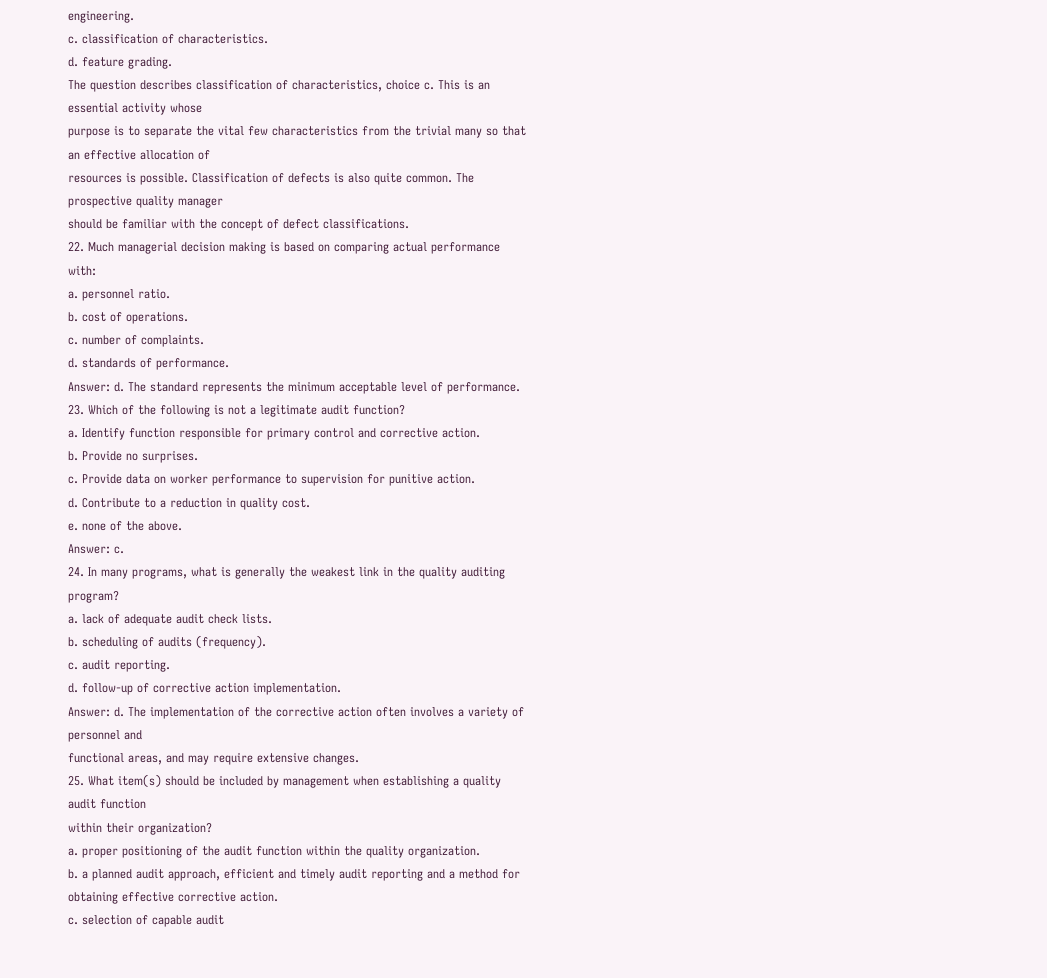engineering.
c. classification of characteristics.
d. feature grading.
The question describes classification of characteristics, choice c. This is an essential activity whose
purpose is to separate the vital few characteristics from the trivial many so that an effective allocation of
resources is possible. Classification of defects is also quite common. The prospective quality manager
should be familiar with the concept of defect classifications.
22. Much managerial decision making is based on comparing actual performance with:
a. personnel ratio.
b. cost of operations.
c. number of complaints.
d. standards of performance.
Answer: d. The standard represents the minimum acceptable level of performance.
23. Which of the following is not a legitimate audit function?
a. Identify function responsible for primary control and corrective action.
b. Provide no surprises.
c. Provide data on worker performance to supervision for punitive action.
d. Contribute to a reduction in quality cost.
e. none of the above.
Answer: c.
24. In many programs, what is generally the weakest link in the quality auditing program?
a. lack of adequate audit check lists.
b. scheduling of audits (frequency).
c. audit reporting.
d. follow-up of corrective action implementation.
Answer: d. The implementation of the corrective action often involves a variety of personnel and
functional areas, and may require extensive changes.
25. What item(s) should be included by management when establishing a quality audit function
within their organization?
a. proper positioning of the audit function within the quality organization.
b. a planned audit approach, efficient and timely audit reporting and a method for
obtaining effective corrective action.
c. selection of capable audit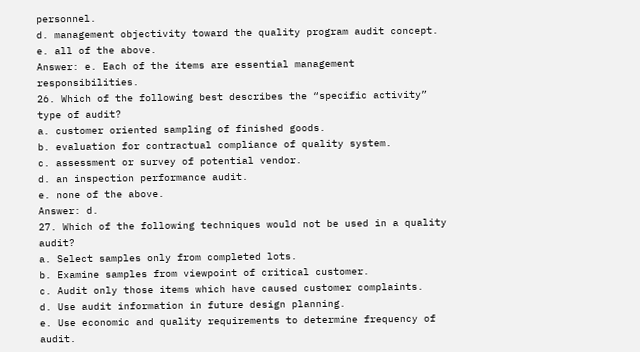personnel.
d. management objectivity toward the quality program audit concept.
e. all of the above.
Answer: e. Each of the items are essential management responsibilities.
26. Which of the following best describes the “specific activity” type of audit?
a. customer oriented sampling of finished goods.
b. evaluation for contractual compliance of quality system.
c. assessment or survey of potential vendor.
d. an inspection performance audit.
e. none of the above.
Answer: d.
27. Which of the following techniques would not be used in a quality audit?
a. Select samples only from completed lots.
b. Examine samples from viewpoint of critical customer.
c. Audit only those items which have caused customer complaints.
d. Use audit information in future design planning.
e. Use economic and quality requirements to determine frequency of audit.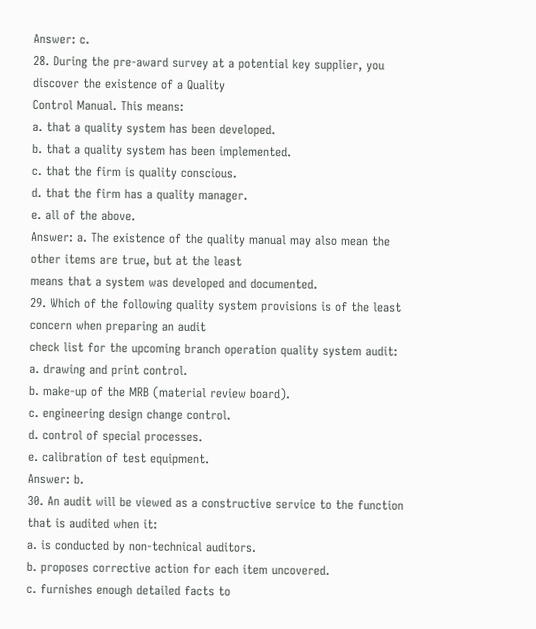Answer: c.
28. During the pre-award survey at a potential key supplier, you discover the existence of a Quality
Control Manual. This means:
a. that a quality system has been developed.
b. that a quality system has been implemented.
c. that the firm is quality conscious.
d. that the firm has a quality manager.
e. all of the above.
Answer: a. The existence of the quality manual may also mean the other items are true, but at the least
means that a system was developed and documented.
29. Which of the following quality system provisions is of the least concern when preparing an audit
check list for the upcoming branch operation quality system audit:
a. drawing and print control.
b. make-up of the MRB (material review board).
c. engineering design change control.
d. control of special processes.
e. calibration of test equipment.
Answer: b.
30. An audit will be viewed as a constructive service to the function that is audited when it:
a. is conducted by non-technical auditors.
b. proposes corrective action for each item uncovered.
c. furnishes enough detailed facts to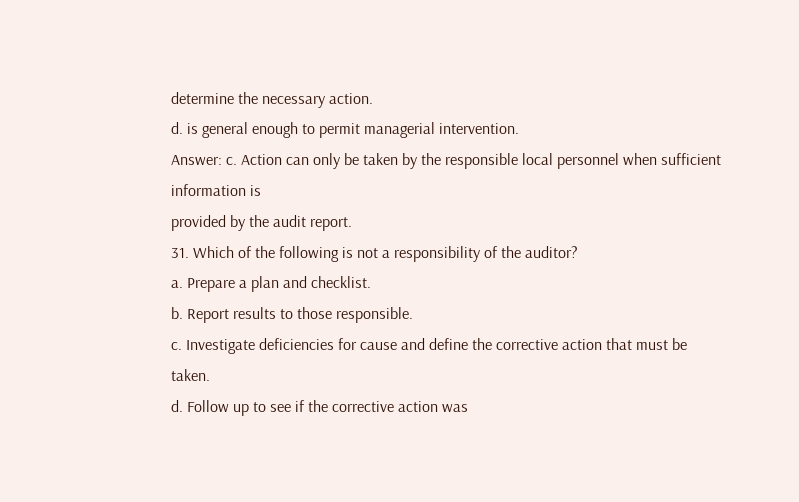determine the necessary action.
d. is general enough to permit managerial intervention.
Answer: c. Action can only be taken by the responsible local personnel when sufficient information is
provided by the audit report.
31. Which of the following is not a responsibility of the auditor?
a. Prepare a plan and checklist.
b. Report results to those responsible.
c. Investigate deficiencies for cause and define the corrective action that must be taken.
d. Follow up to see if the corrective action was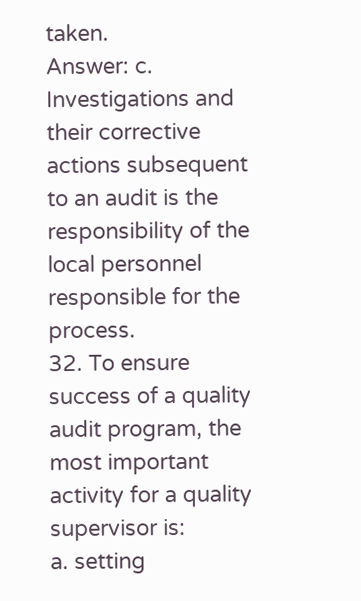taken.
Answer: c. Investigations and their corrective actions subsequent to an audit is the responsibility of the
local personnel responsible for the process.
32. To ensure success of a quality audit program, the most important activity for a quality
supervisor is:
a. setting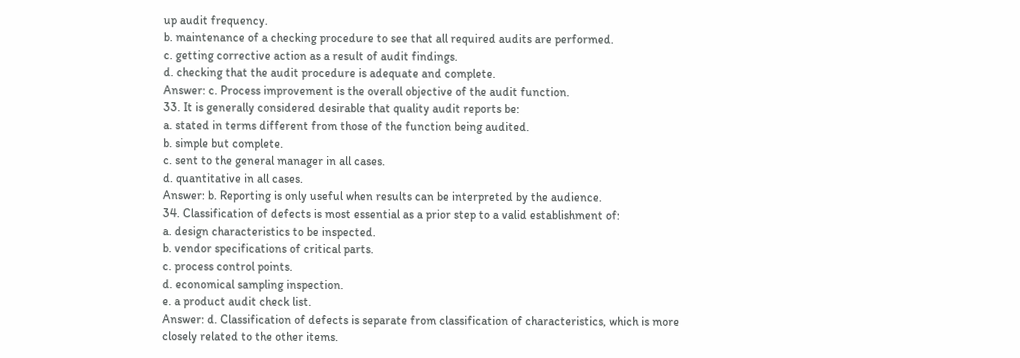up audit frequency.
b. maintenance of a checking procedure to see that all required audits are performed.
c. getting corrective action as a result of audit findings.
d. checking that the audit procedure is adequate and complete.
Answer: c. Process improvement is the overall objective of the audit function.
33. It is generally considered desirable that quality audit reports be:
a. stated in terms different from those of the function being audited.
b. simple but complete.
c. sent to the general manager in all cases.
d. quantitative in all cases.
Answer: b. Reporting is only useful when results can be interpreted by the audience.
34. Classification of defects is most essential as a prior step to a valid establishment of:
a. design characteristics to be inspected.
b. vendor specifications of critical parts.
c. process control points.
d. economical sampling inspection.
e. a product audit check list.
Answer: d. Classification of defects is separate from classification of characteristics, which is more
closely related to the other items.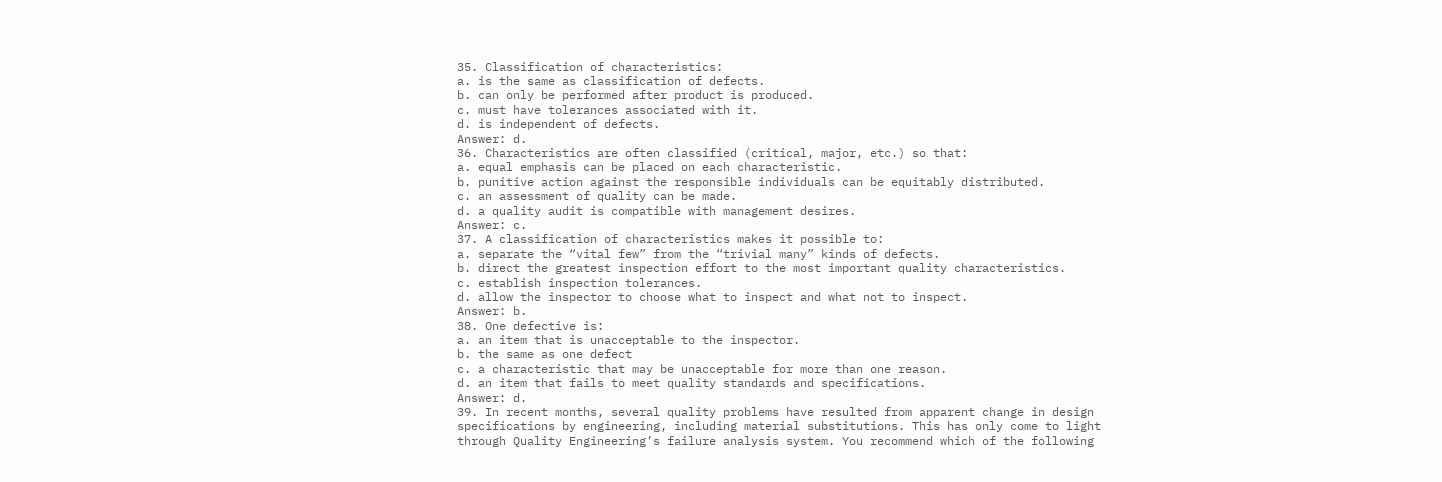35. Classification of characteristics:
a. is the same as classification of defects.
b. can only be performed after product is produced.
c. must have tolerances associated with it.
d. is independent of defects.
Answer: d.
36. Characteristics are often classified (critical, major, etc.) so that:
a. equal emphasis can be placed on each characteristic.
b. punitive action against the responsible individuals can be equitably distributed.
c. an assessment of quality can be made.
d. a quality audit is compatible with management desires.
Answer: c.
37. A classification of characteristics makes it possible to:
a. separate the “vital few” from the “trivial many” kinds of defects.
b. direct the greatest inspection effort to the most important quality characteristics.
c. establish inspection tolerances.
d. allow the inspector to choose what to inspect and what not to inspect.
Answer: b.
38. One defective is:
a. an item that is unacceptable to the inspector.
b. the same as one defect
c. a characteristic that may be unacceptable for more than one reason.
d. an item that fails to meet quality standards and specifications.
Answer: d.
39. In recent months, several quality problems have resulted from apparent change in design
specifications by engineering, including material substitutions. This has only come to light
through Quality Engineering’s failure analysis system. You recommend which of the following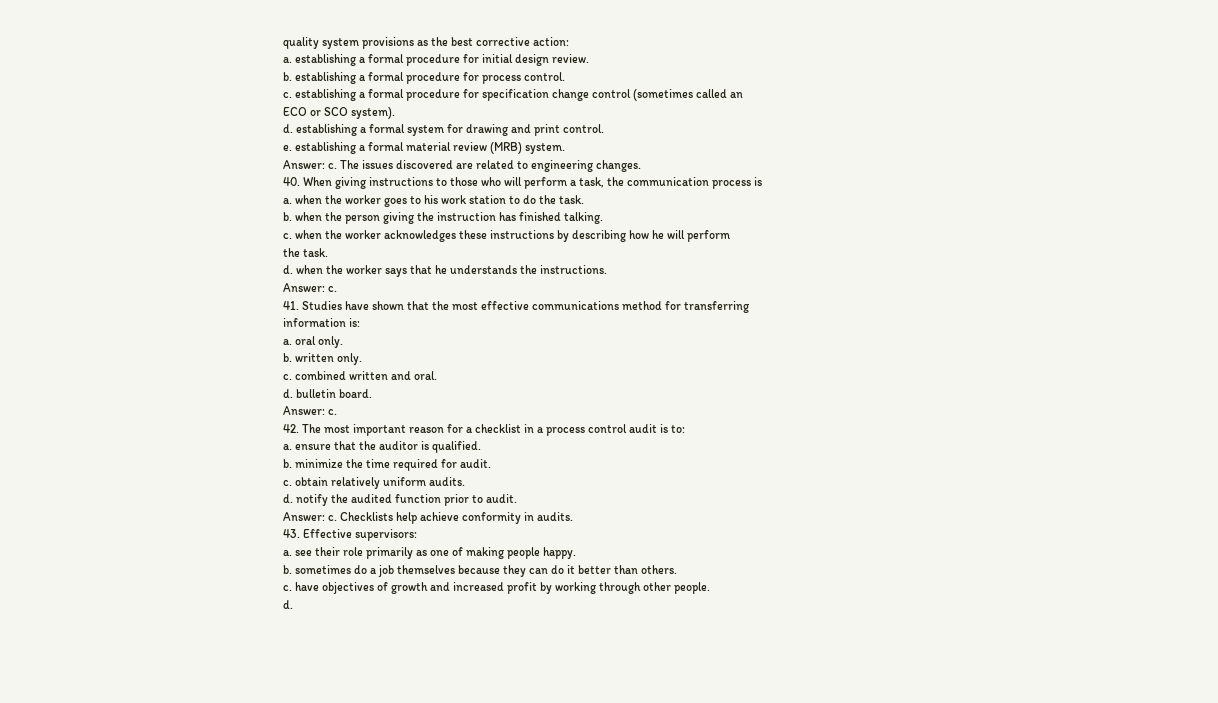quality system provisions as the best corrective action:
a. establishing a formal procedure for initial design review.
b. establishing a formal procedure for process control.
c. establishing a formal procedure for specification change control (sometimes called an
ECO or SCO system).
d. establishing a formal system for drawing and print control.
e. establishing a formal material review (MRB) system.
Answer: c. The issues discovered are related to engineering changes.
40. When giving instructions to those who will perform a task, the communication process is
a. when the worker goes to his work station to do the task.
b. when the person giving the instruction has finished talking.
c. when the worker acknowledges these instructions by describing how he will perform
the task.
d. when the worker says that he understands the instructions.
Answer: c.
41. Studies have shown that the most effective communications method for transferring
information is:
a. oral only.
b. written only.
c. combined written and oral.
d. bulletin board.
Answer: c.
42. The most important reason for a checklist in a process control audit is to:
a. ensure that the auditor is qualified.
b. minimize the time required for audit.
c. obtain relatively uniform audits.
d. notify the audited function prior to audit.
Answer: c. Checklists help achieve conformity in audits.
43. Effective supervisors:
a. see their role primarily as one of making people happy.
b. sometimes do a job themselves because they can do it better than others.
c. have objectives of growth and increased profit by working through other people.
d.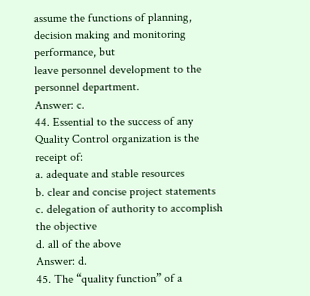assume the functions of planning, decision making and monitoring performance, but
leave personnel development to the personnel department.
Answer: c.
44. Essential to the success of any Quality Control organization is the receipt of:
a. adequate and stable resources
b. clear and concise project statements
c. delegation of authority to accomplish the objective
d. all of the above
Answer: d.
45. The “quality function” of a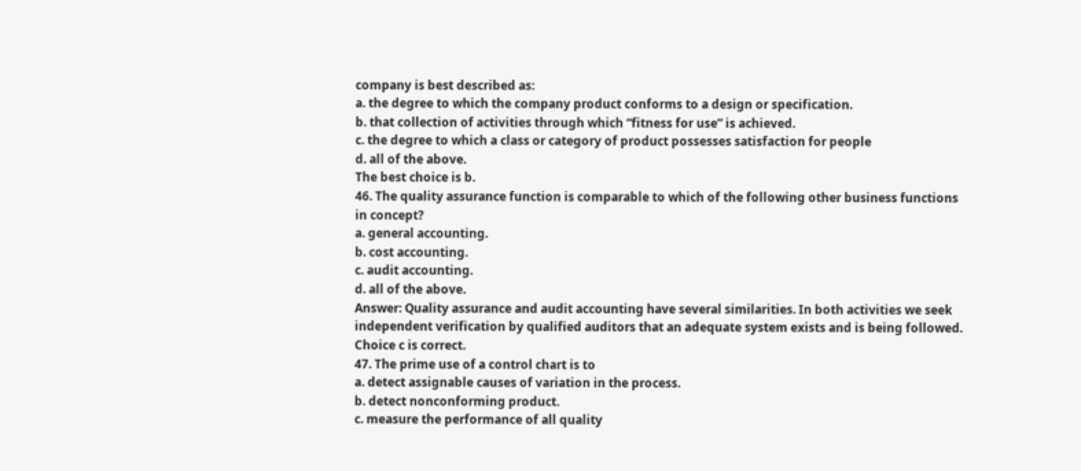company is best described as:
a. the degree to which the company product conforms to a design or specification.
b. that collection of activities through which “fitness for use” is achieved.
c. the degree to which a class or category of product possesses satisfaction for people
d. all of the above.
The best choice is b.
46. The quality assurance function is comparable to which of the following other business functions
in concept?
a. general accounting.
b. cost accounting.
c. audit accounting.
d. all of the above.
Answer: Quality assurance and audit accounting have several similarities. In both activities we seek
independent verification by qualified auditors that an adequate system exists and is being followed.
Choice c is correct.
47. The prime use of a control chart is to
a. detect assignable causes of variation in the process.
b. detect nonconforming product.
c. measure the performance of all quality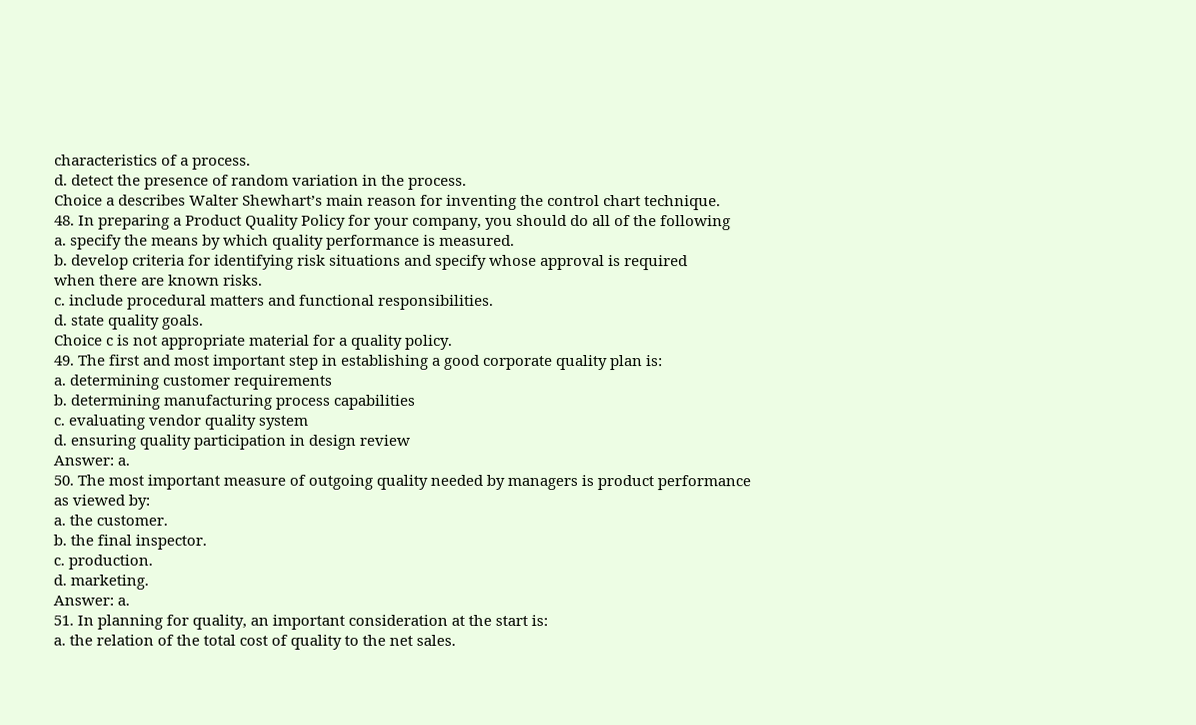characteristics of a process.
d. detect the presence of random variation in the process.
Choice a describes Walter Shewhart’s main reason for inventing the control chart technique.
48. In preparing a Product Quality Policy for your company, you should do all of the following
a. specify the means by which quality performance is measured.
b. develop criteria for identifying risk situations and specify whose approval is required
when there are known risks.
c. include procedural matters and functional responsibilities.
d. state quality goals.
Choice c is not appropriate material for a quality policy.
49. The first and most important step in establishing a good corporate quality plan is:
a. determining customer requirements
b. determining manufacturing process capabilities
c. evaluating vendor quality system
d. ensuring quality participation in design review
Answer: a.
50. The most important measure of outgoing quality needed by managers is product performance
as viewed by:
a. the customer.
b. the final inspector.
c. production.
d. marketing.
Answer: a.
51. In planning for quality, an important consideration at the start is:
a. the relation of the total cost of quality to the net sales.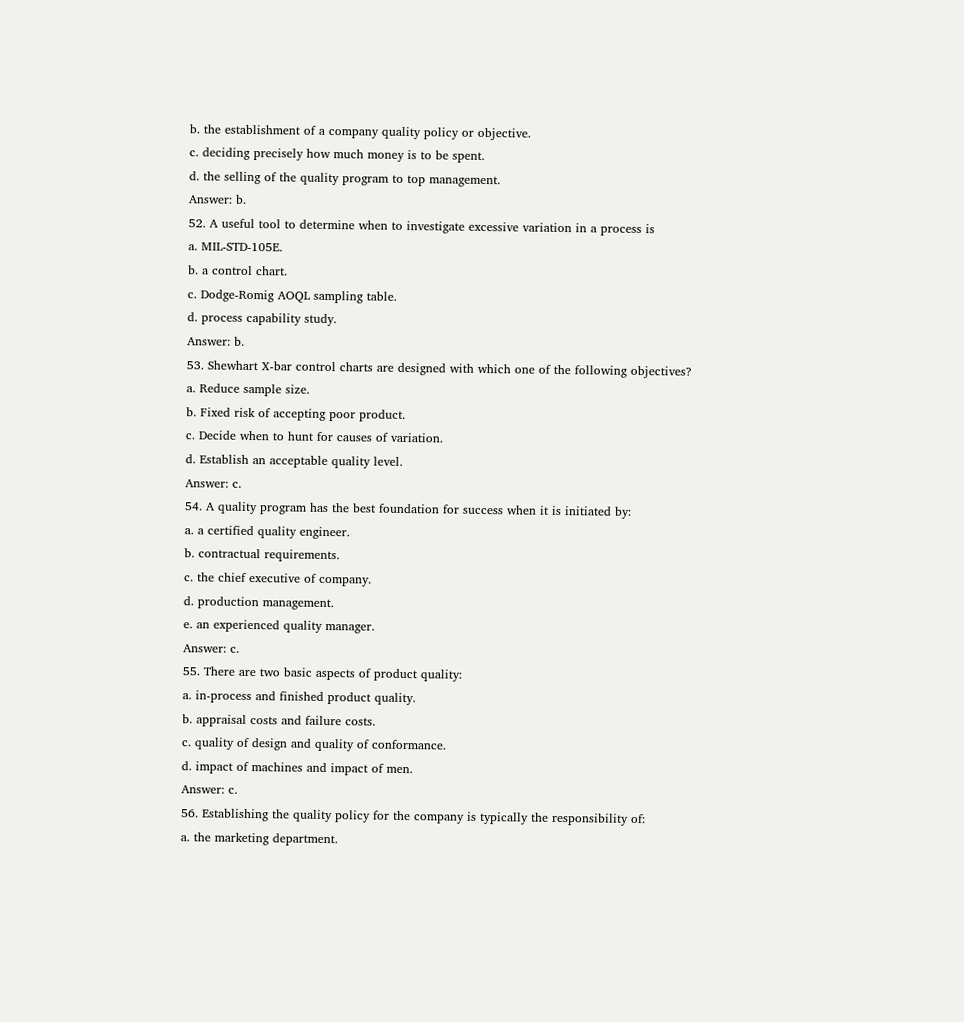b. the establishment of a company quality policy or objective.
c. deciding precisely how much money is to be spent.
d. the selling of the quality program to top management.
Answer: b.
52. A useful tool to determine when to investigate excessive variation in a process is
a. MIL-STD-105E.
b. a control chart.
c. Dodge-Romig AOQL sampling table.
d. process capability study.
Answer: b.
53. Shewhart X-bar control charts are designed with which one of the following objectives?
a. Reduce sample size.
b. Fixed risk of accepting poor product.
c. Decide when to hunt for causes of variation.
d. Establish an acceptable quality level.
Answer: c.
54. A quality program has the best foundation for success when it is initiated by:
a. a certified quality engineer.
b. contractual requirements.
c. the chief executive of company.
d. production management.
e. an experienced quality manager.
Answer: c.
55. There are two basic aspects of product quality:
a. in-process and finished product quality.
b. appraisal costs and failure costs.
c. quality of design and quality of conformance.
d. impact of machines and impact of men.
Answer: c.
56. Establishing the quality policy for the company is typically the responsibility of:
a. the marketing department.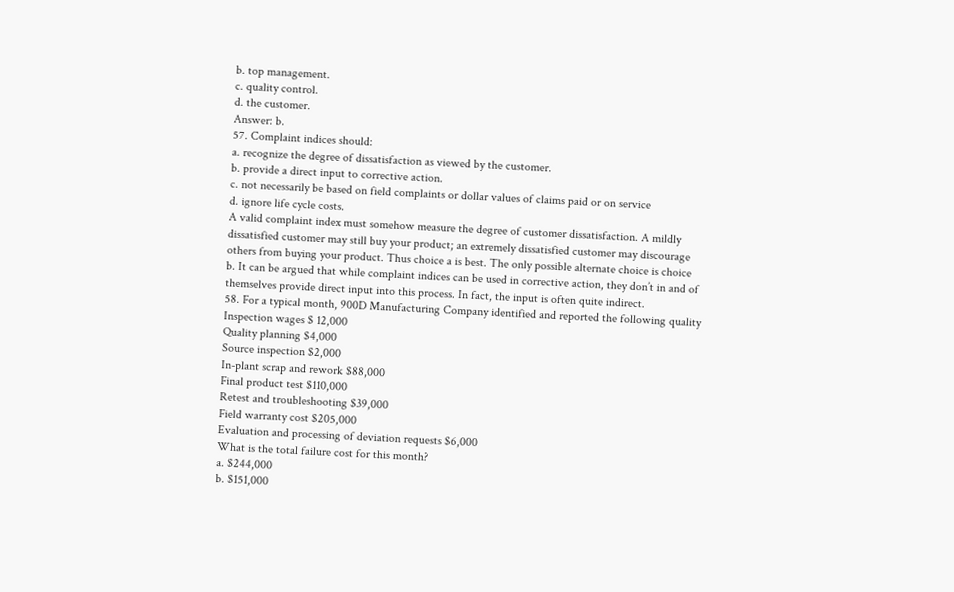b. top management.
c. quality control.
d. the customer.
Answer: b.
57. Complaint indices should:
a. recognize the degree of dissatisfaction as viewed by the customer.
b. provide a direct input to corrective action.
c. not necessarily be based on field complaints or dollar values of claims paid or on service
d. ignore life cycle costs.
A valid complaint index must somehow measure the degree of customer dissatisfaction. A mildly
dissatisfied customer may still buy your product; an extremely dissatisfied customer may discourage
others from buying your product. Thus choice a is best. The only possible alternate choice is choice
b. It can be argued that while complaint indices can be used in corrective action, they don’t in and of
themselves provide direct input into this process. In fact, the input is often quite indirect.
58. For a typical month, 900D Manufacturing Company identified and reported the following quality
Inspection wages $ 12,000
Quality planning $4,000
Source inspection $2,000
In-plant scrap and rework $88,000
Final product test $110,000
Retest and troubleshooting $39,000
Field warranty cost $205,000
Evaluation and processing of deviation requests $6,000
What is the total failure cost for this month?
a. $244,000
b. $151,000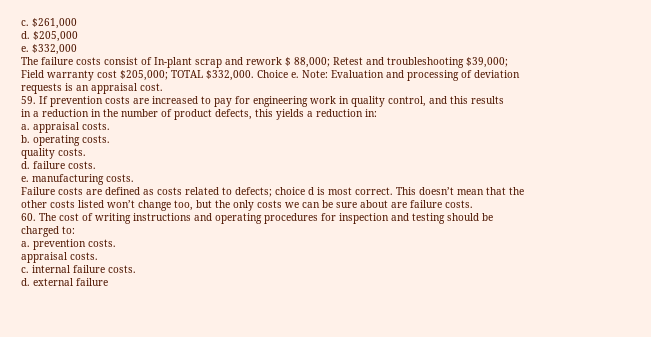c. $261,000
d. $205,000
e. $332,000
The failure costs consist of In-plant scrap and rework $ 88,000; Retest and troubleshooting $39,000;
Field warranty cost $205,000; TOTAL $332,000. Choice e. Note: Evaluation and processing of deviation
requests is an appraisal cost.
59. If prevention costs are increased to pay for engineering work in quality control, and this results
in a reduction in the number of product defects, this yields a reduction in:
a. appraisal costs.
b. operating costs.
quality costs.
d. failure costs.
e. manufacturing costs.
Failure costs are defined as costs related to defects; choice d is most correct. This doesn’t mean that the
other costs listed won’t change too, but the only costs we can be sure about are failure costs.
60. The cost of writing instructions and operating procedures for inspection and testing should be
charged to:
a. prevention costs.
appraisal costs.
c. internal failure costs.
d. external failure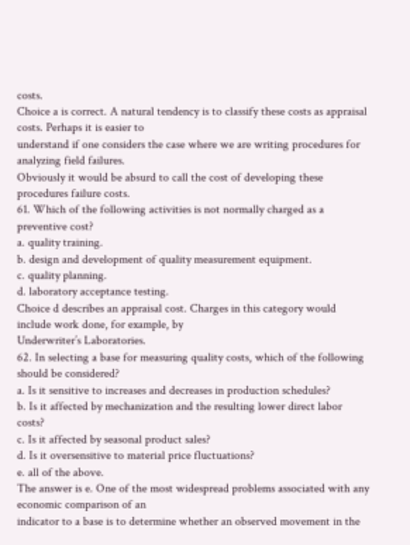costs.
Choice a is correct. A natural tendency is to classify these costs as appraisal costs. Perhaps it is easier to
understand if one considers the case where we are writing procedures for analyzing field failures.
Obviously it would be absurd to call the cost of developing these procedures failure costs.
61. Which of the following activities is not normally charged as a preventive cost?
a. quality training.
b. design and development of quality measurement equipment.
c. quality planning.
d. laboratory acceptance testing.
Choice d describes an appraisal cost. Charges in this category would include work done, for example, by
Underwriter’s Laboratories.
62. In selecting a base for measuring quality costs, which of the following should be considered?
a. Is it sensitive to increases and decreases in production schedules?
b. Is it affected by mechanization and the resulting lower direct labor costs?
c. Is it affected by seasonal product sales?
d. Is it oversensitive to material price fluctuations?
e. all of the above.
The answer is e. One of the most widespread problems associated with any economic comparison of an
indicator to a base is to determine whether an observed movement in the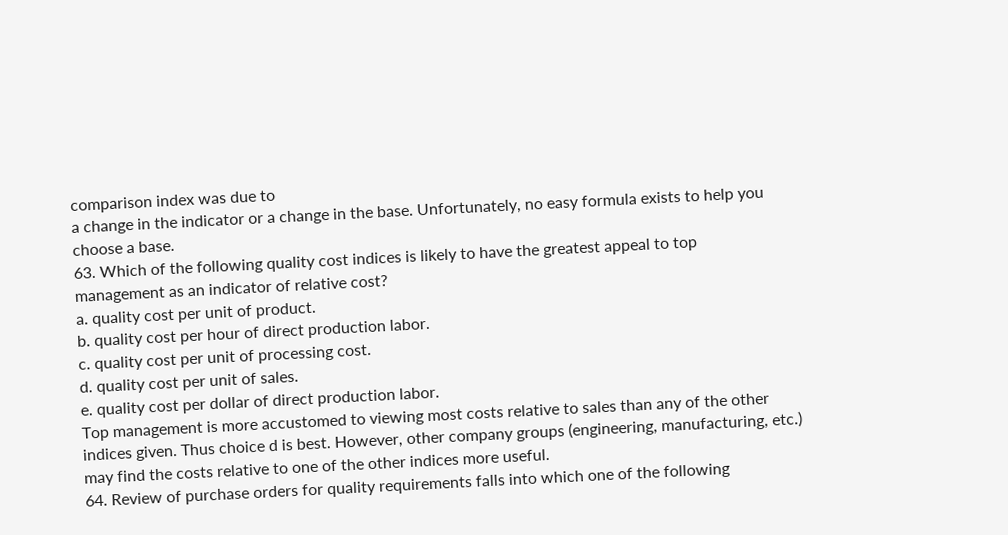comparison index was due to
a change in the indicator or a change in the base. Unfortunately, no easy formula exists to help you
choose a base.
63. Which of the following quality cost indices is likely to have the greatest appeal to top
management as an indicator of relative cost?
a. quality cost per unit of product.
b. quality cost per hour of direct production labor.
c. quality cost per unit of processing cost.
d. quality cost per unit of sales.
e. quality cost per dollar of direct production labor.
Top management is more accustomed to viewing most costs relative to sales than any of the other
indices given. Thus choice d is best. However, other company groups (engineering, manufacturing, etc.)
may find the costs relative to one of the other indices more useful.
64. Review of purchase orders for quality requirements falls into which one of the following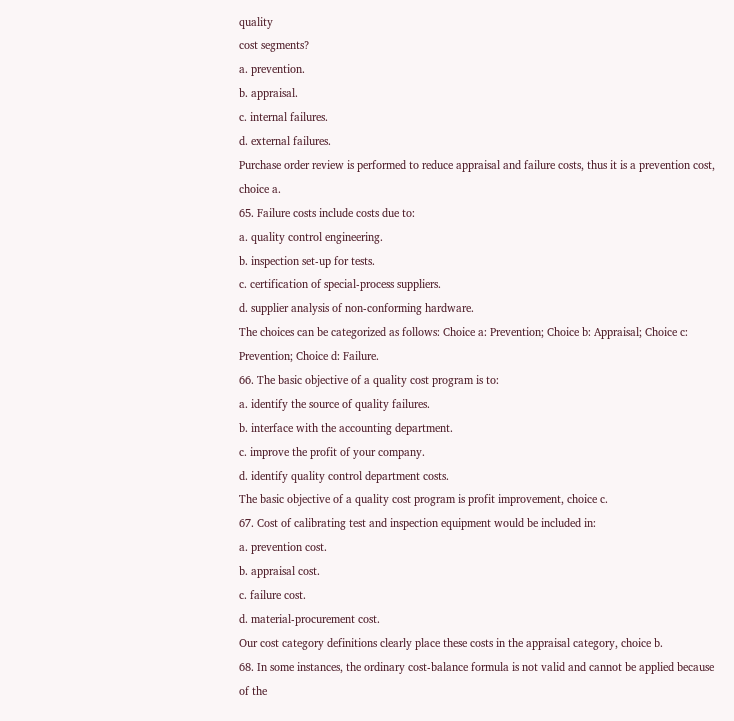quality
cost segments?
a. prevention.
b. appraisal.
c. internal failures.
d. external failures.
Purchase order review is performed to reduce appraisal and failure costs, thus it is a prevention cost,
choice a.
65. Failure costs include costs due to:
a. quality control engineering.
b. inspection set-up for tests.
c. certification of special-process suppliers.
d. supplier analysis of non-conforming hardware.
The choices can be categorized as follows: Choice a: Prevention; Choice b: Appraisal; Choice c:
Prevention; Choice d: Failure.
66. The basic objective of a quality cost program is to:
a. identify the source of quality failures.
b. interface with the accounting department.
c. improve the profit of your company.
d. identify quality control department costs.
The basic objective of a quality cost program is profit improvement, choice c.
67. Cost of calibrating test and inspection equipment would be included in:
a. prevention cost.
b. appraisal cost.
c. failure cost.
d. material-procurement cost.
Our cost category definitions clearly place these costs in the appraisal category, choice b.
68. In some instances, the ordinary cost-balance formula is not valid and cannot be applied because
of the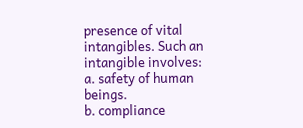presence of vital intangibles. Such an intangible involves:
a. safety of human beings.
b. compliance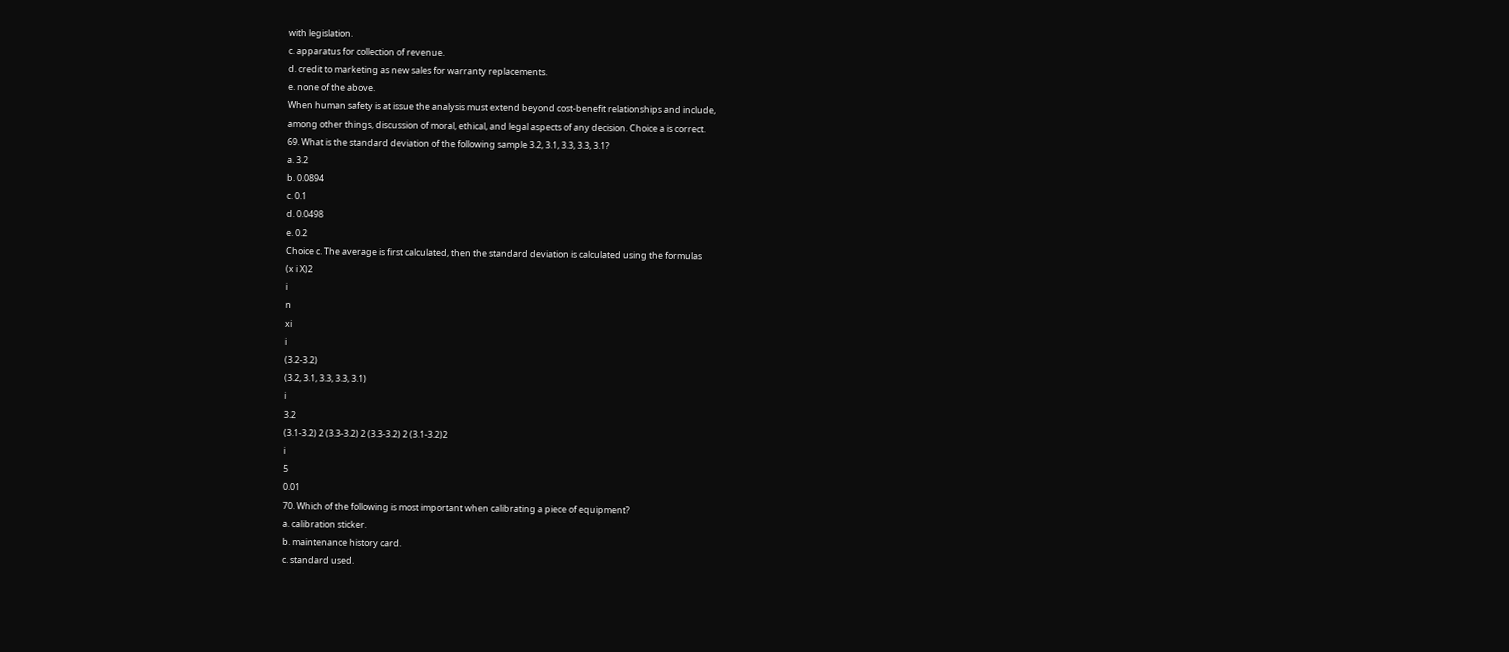with legislation.
c. apparatus for collection of revenue.
d. credit to marketing as new sales for warranty replacements.
e. none of the above.
When human safety is at issue the analysis must extend beyond cost-benefit relationships and include,
among other things, discussion of moral, ethical, and legal aspects of any decision. Choice a is correct.
69. What is the standard deviation of the following sample 3.2, 3.1, 3.3, 3.3, 3.1?
a. 3.2
b. 0.0894
c. 0.1
d. 0.0498
e. 0.2
Choice c. The average is first calculated, then the standard deviation is calculated using the formulas
(x i X)2
i
n
xi
i
(3.2-3.2)
(3.2, 3.1, 3.3, 3.3, 3.1)
i
3.2
(3.1-3.2) 2 (3.3-3.2) 2 (3.3-3.2) 2 (3.1-3.2)2
i
5
0.01
70. Which of the following is most important when calibrating a piece of equipment?
a. calibration sticker.
b. maintenance history card.
c. standard used.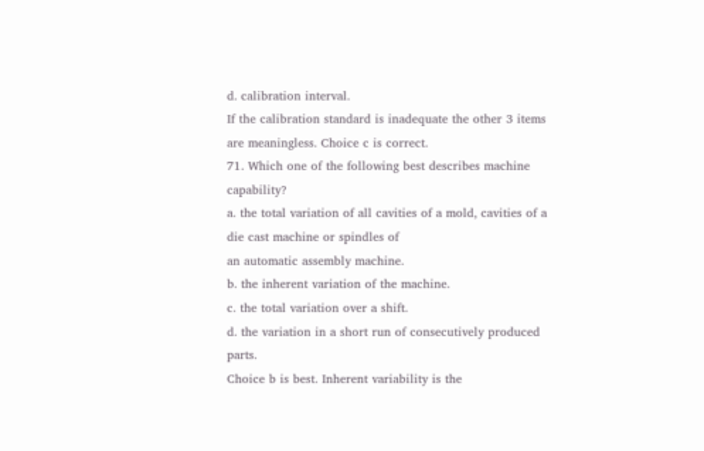d. calibration interval.
If the calibration standard is inadequate the other 3 items are meaningless. Choice c is correct.
71. Which one of the following best describes machine capability?
a. the total variation of all cavities of a mold, cavities of a die cast machine or spindles of
an automatic assembly machine.
b. the inherent variation of the machine.
c. the total variation over a shift.
d. the variation in a short run of consecutively produced parts.
Choice b is best. Inherent variability is the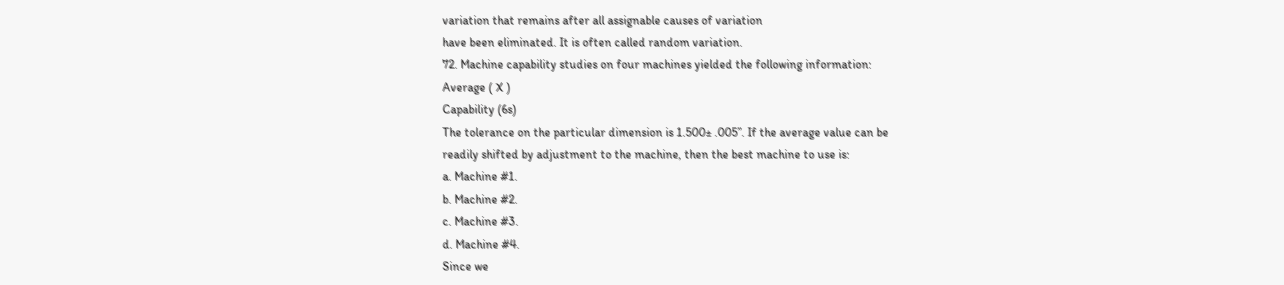variation that remains after all assignable causes of variation
have been eliminated. It is often called random variation.
72. Machine capability studies on four machines yielded the following information:
Average ( X )
Capability (6s)
The tolerance on the particular dimension is 1.500± .005”. If the average value can be
readily shifted by adjustment to the machine, then the best machine to use is:
a. Machine #1.
b. Machine #2.
c. Machine #3.
d. Machine #4.
Since we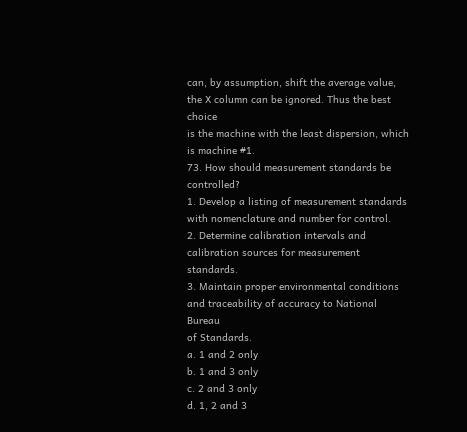can, by assumption, shift the average value, the X column can be ignored. Thus the best choice
is the machine with the least dispersion, which is machine #1.
73. How should measurement standards be controlled?
1. Develop a listing of measurement standards with nomenclature and number for control.
2. Determine calibration intervals and calibration sources for measurement standards.
3. Maintain proper environmental conditions and traceability of accuracy to National Bureau
of Standards.
a. 1 and 2 only
b. 1 and 3 only
c. 2 and 3 only
d. 1, 2 and 3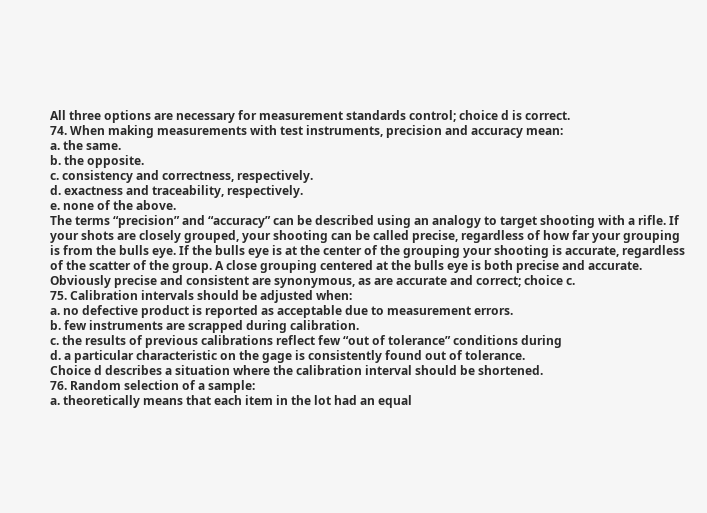All three options are necessary for measurement standards control; choice d is correct.
74. When making measurements with test instruments, precision and accuracy mean:
a. the same.
b. the opposite.
c. consistency and correctness, respectively.
d. exactness and traceability, respectively.
e. none of the above.
The terms “precision” and “accuracy” can be described using an analogy to target shooting with a rifle. If
your shots are closely grouped, your shooting can be called precise, regardless of how far your grouping
is from the bulls eye. If the bulls eye is at the center of the grouping your shooting is accurate, regardless
of the scatter of the group. A close grouping centered at the bulls eye is both precise and accurate.
Obviously precise and consistent are synonymous, as are accurate and correct; choice c.
75. Calibration intervals should be adjusted when:
a. no defective product is reported as acceptable due to measurement errors.
b. few instruments are scrapped during calibration.
c. the results of previous calibrations reflect few “out of tolerance” conditions during
d. a particular characteristic on the gage is consistently found out of tolerance.
Choice d describes a situation where the calibration interval should be shortened.
76. Random selection of a sample:
a. theoretically means that each item in the lot had an equal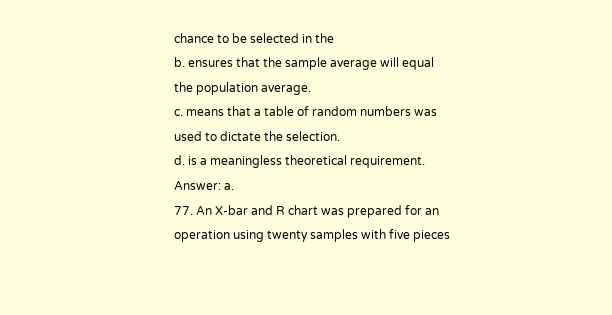chance to be selected in the
b. ensures that the sample average will equal the population average.
c. means that a table of random numbers was used to dictate the selection.
d. is a meaningless theoretical requirement.
Answer: a.
77. An X-bar and R chart was prepared for an operation using twenty samples with five pieces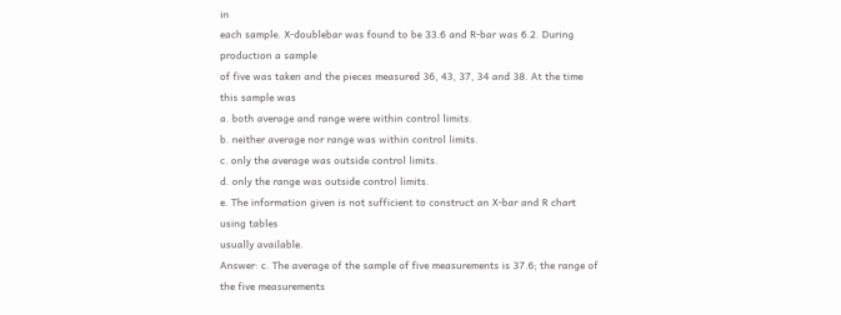in
each sample. X-doublebar was found to be 33.6 and R-bar was 6.2. During production a sample
of five was taken and the pieces measured 36, 43, 37, 34 and 38. At the time this sample was
a. both average and range were within control limits.
b. neither average nor range was within control limits.
c. only the average was outside control limits.
d. only the range was outside control limits.
e. The information given is not sufficient to construct an X-bar and R chart using tables
usually available.
Answer: c. The average of the sample of five measurements is 37.6; the range of the five measurements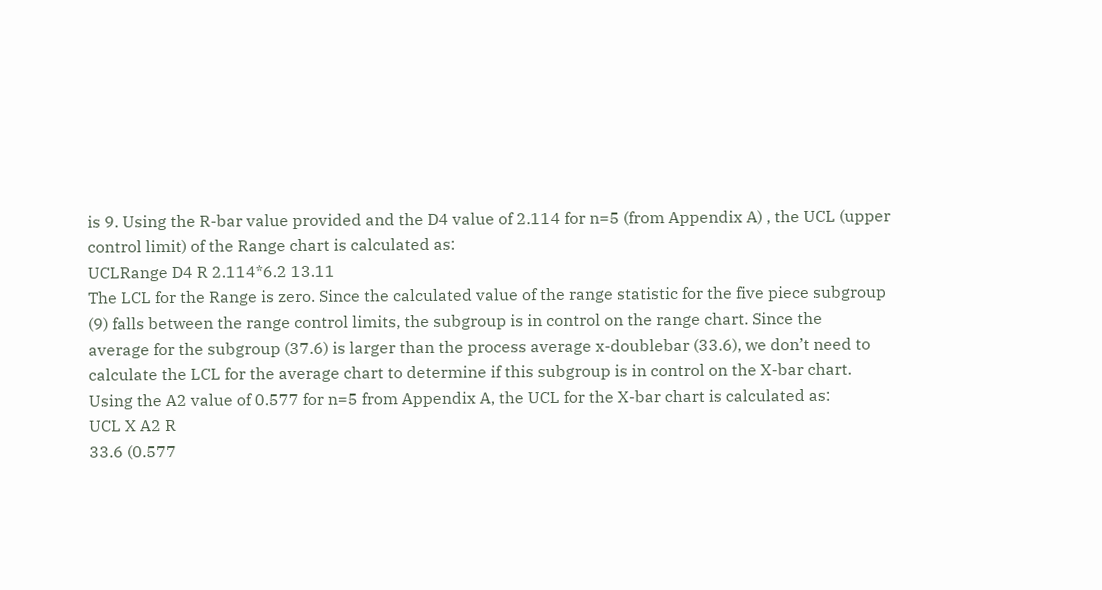is 9. Using the R-bar value provided and the D4 value of 2.114 for n=5 (from Appendix A) , the UCL (upper
control limit) of the Range chart is calculated as:
UCLRange D4 R 2.114*6.2 13.11
The LCL for the Range is zero. Since the calculated value of the range statistic for the five piece subgroup
(9) falls between the range control limits, the subgroup is in control on the range chart. Since the
average for the subgroup (37.6) is larger than the process average x-doublebar (33.6), we don’t need to
calculate the LCL for the average chart to determine if this subgroup is in control on the X-bar chart.
Using the A2 value of 0.577 for n=5 from Appendix A, the UCL for the X-bar chart is calculated as:
UCL X A2 R
33.6 (0.577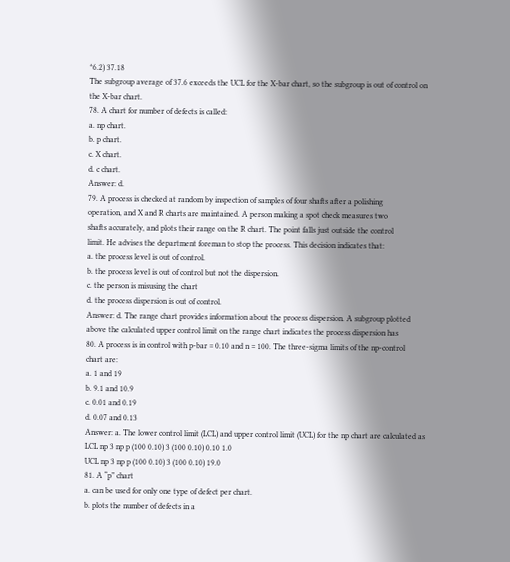*6.2) 37.18
The subgroup average of 37.6 exceeds the UCL for the X-bar chart, so the subgroup is out of control on
the X-bar chart.
78. A chart for number of defects is called:
a. np chart.
b. p chart.
c. X chart.
d. c chart.
Answer: d.
79. A process is checked at random by inspection of samples of four shafts after a polishing
operation, and X and R charts are maintained. A person making a spot check measures two
shafts accurately, and plots their range on the R chart. The point falls just outside the control
limit. He advises the department foreman to stop the process. This decision indicates that:
a. the process level is out of control.
b. the process level is out of control but not the dispersion.
c. the person is misusing the chart
d. the process dispersion is out of control.
Answer: d. The range chart provides information about the process dispersion. A subgroup plotted
above the calculated upper control limit on the range chart indicates the process dispersion has
80. A process is in control with p-bar = 0.10 and n = 100. The three-sigma limits of the np-control
chart are:
a. 1 and 19
b. 9.1 and 10.9
c. 0.01 and 0.19
d. 0.07 and 0.13
Answer: a. The lower control limit (LCL) and upper control limit (UCL) for the np chart are calculated as
LCL np 3 np p (100 0.10) 3 (100 0.10) 0.10 1.0
UCL np 3 np p (100 0.10) 3 (100 0.10) 19.0
81. A “p” chart
a. can be used for only one type of defect per chart.
b. plots the number of defects in a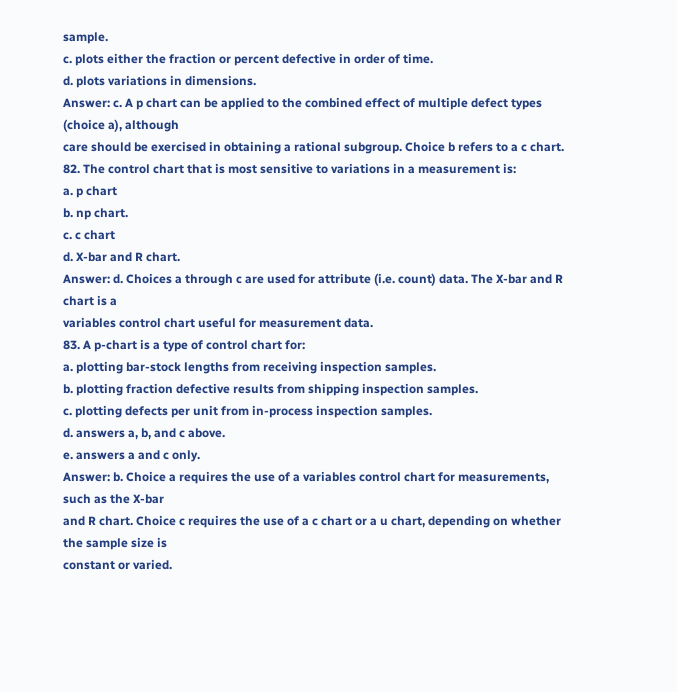sample.
c. plots either the fraction or percent defective in order of time.
d. plots variations in dimensions.
Answer: c. A p chart can be applied to the combined effect of multiple defect types (choice a), although
care should be exercised in obtaining a rational subgroup. Choice b refers to a c chart.
82. The control chart that is most sensitive to variations in a measurement is:
a. p chart
b. np chart.
c. c chart
d. X-bar and R chart.
Answer: d. Choices a through c are used for attribute (i.e. count) data. The X-bar and R chart is a
variables control chart useful for measurement data.
83. A p-chart is a type of control chart for:
a. plotting bar-stock lengths from receiving inspection samples.
b. plotting fraction defective results from shipping inspection samples.
c. plotting defects per unit from in-process inspection samples.
d. answers a, b, and c above.
e. answers a and c only.
Answer: b. Choice a requires the use of a variables control chart for measurements, such as the X-bar
and R chart. Choice c requires the use of a c chart or a u chart, depending on whether the sample size is
constant or varied.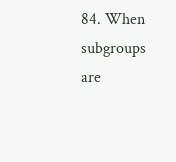84. When subgroups are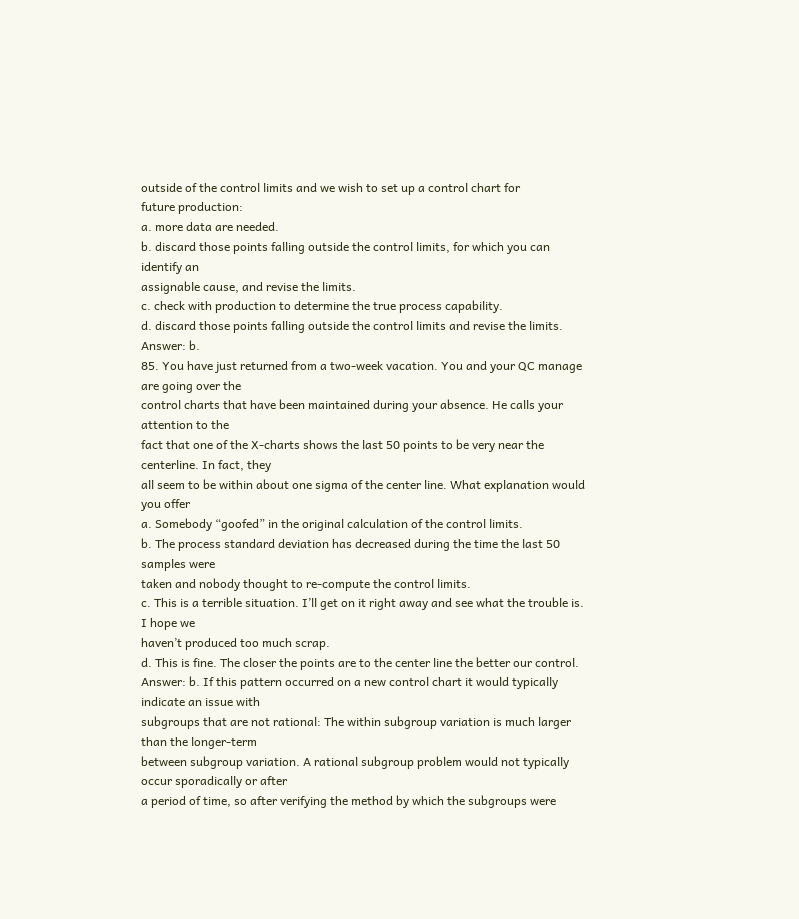outside of the control limits and we wish to set up a control chart for
future production:
a. more data are needed.
b. discard those points falling outside the control limits, for which you can identify an
assignable cause, and revise the limits.
c. check with production to determine the true process capability.
d. discard those points falling outside the control limits and revise the limits.
Answer: b.
85. You have just returned from a two-week vacation. You and your QC manage are going over the
control charts that have been maintained during your absence. He calls your attention to the
fact that one of the X-charts shows the last 50 points to be very near the centerline. In fact, they
all seem to be within about one sigma of the center line. What explanation would you offer
a. Somebody “goofed” in the original calculation of the control limits.
b. The process standard deviation has decreased during the time the last 50 samples were
taken and nobody thought to re-compute the control limits.
c. This is a terrible situation. I’ll get on it right away and see what the trouble is. I hope we
haven’t produced too much scrap.
d. This is fine. The closer the points are to the center line the better our control.
Answer: b. If this pattern occurred on a new control chart it would typically indicate an issue with
subgroups that are not rational: The within subgroup variation is much larger than the longer-term
between subgroup variation. A rational subgroup problem would not typically occur sporadically or after
a period of time, so after verifying the method by which the subgroups were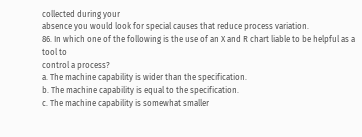collected during your
absence you would look for special causes that reduce process variation.
86. In which one of the following is the use of an X and R chart liable to be helpful as a tool to
control a process?
a. The machine capability is wider than the specification.
b. The machine capability is equal to the specification.
c. The machine capability is somewhat smaller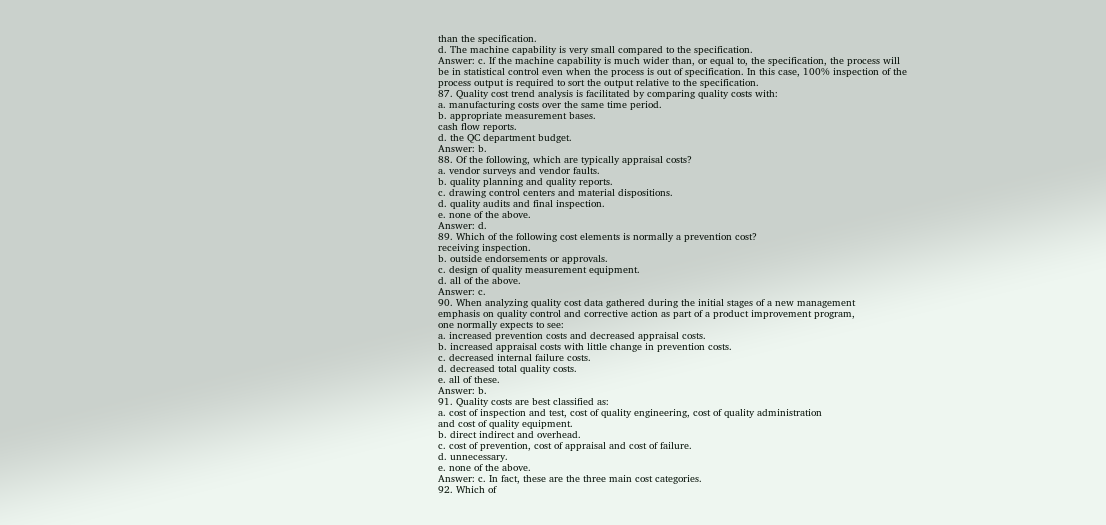than the specification.
d. The machine capability is very small compared to the specification.
Answer: c. If the machine capability is much wider than, or equal to, the specification, the process will
be in statistical control even when the process is out of specification. In this case, 100% inspection of the
process output is required to sort the output relative to the specification.
87. Quality cost trend analysis is facilitated by comparing quality costs with:
a. manufacturing costs over the same time period.
b. appropriate measurement bases.
cash flow reports.
d. the QC department budget.
Answer: b.
88. Of the following, which are typically appraisal costs?
a. vendor surveys and vendor faults.
b. quality planning and quality reports.
c. drawing control centers and material dispositions.
d. quality audits and final inspection.
e. none of the above.
Answer: d.
89. Which of the following cost elements is normally a prevention cost?
receiving inspection.
b. outside endorsements or approvals.
c. design of quality measurement equipment.
d. all of the above.
Answer: c.
90. When analyzing quality cost data gathered during the initial stages of a new management
emphasis on quality control and corrective action as part of a product improvement program,
one normally expects to see:
a. increased prevention costs and decreased appraisal costs.
b. increased appraisal costs with little change in prevention costs.
c. decreased internal failure costs.
d. decreased total quality costs.
e. all of these.
Answer: b.
91. Quality costs are best classified as:
a. cost of inspection and test, cost of quality engineering, cost of quality administration
and cost of quality equipment.
b. direct indirect and overhead.
c. cost of prevention, cost of appraisal and cost of failure.
d. unnecessary.
e. none of the above.
Answer: c. In fact, these are the three main cost categories.
92. Which of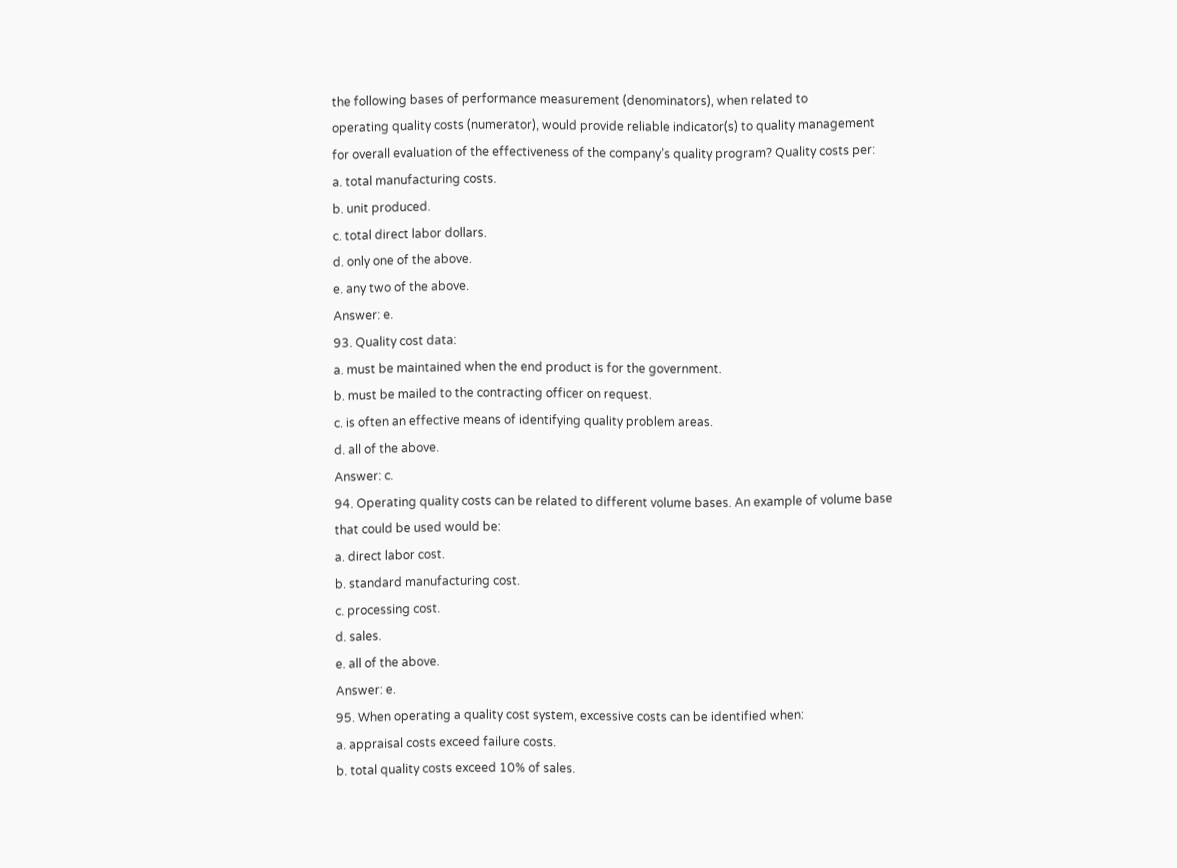the following bases of performance measurement (denominators), when related to
operating quality costs (numerator), would provide reliable indicator(s) to quality management
for overall evaluation of the effectiveness of the company’s quality program? Quality costs per:
a. total manufacturing costs.
b. unit produced.
c. total direct labor dollars.
d. only one of the above.
e. any two of the above.
Answer: e.
93. Quality cost data:
a. must be maintained when the end product is for the government.
b. must be mailed to the contracting officer on request.
c. is often an effective means of identifying quality problem areas.
d. all of the above.
Answer: c.
94. Operating quality costs can be related to different volume bases. An example of volume base
that could be used would be:
a. direct labor cost.
b. standard manufacturing cost.
c. processing cost.
d. sales.
e. all of the above.
Answer: e.
95. When operating a quality cost system, excessive costs can be identified when:
a. appraisal costs exceed failure costs.
b. total quality costs exceed 10% of sales.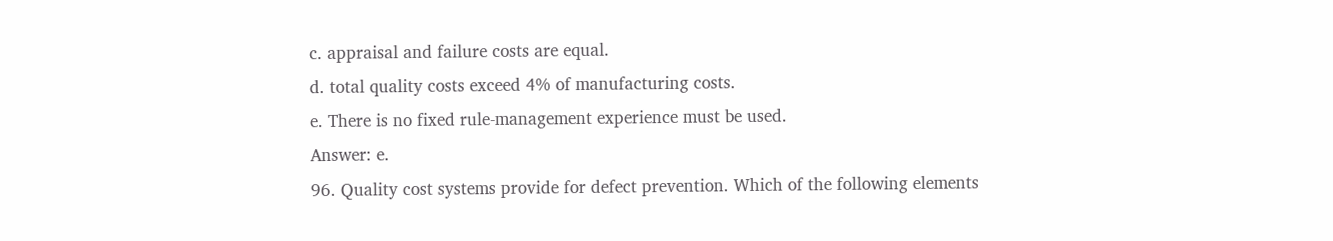c. appraisal and failure costs are equal.
d. total quality costs exceed 4% of manufacturing costs.
e. There is no fixed rule-management experience must be used.
Answer: e.
96. Quality cost systems provide for defect prevention. Which of the following elements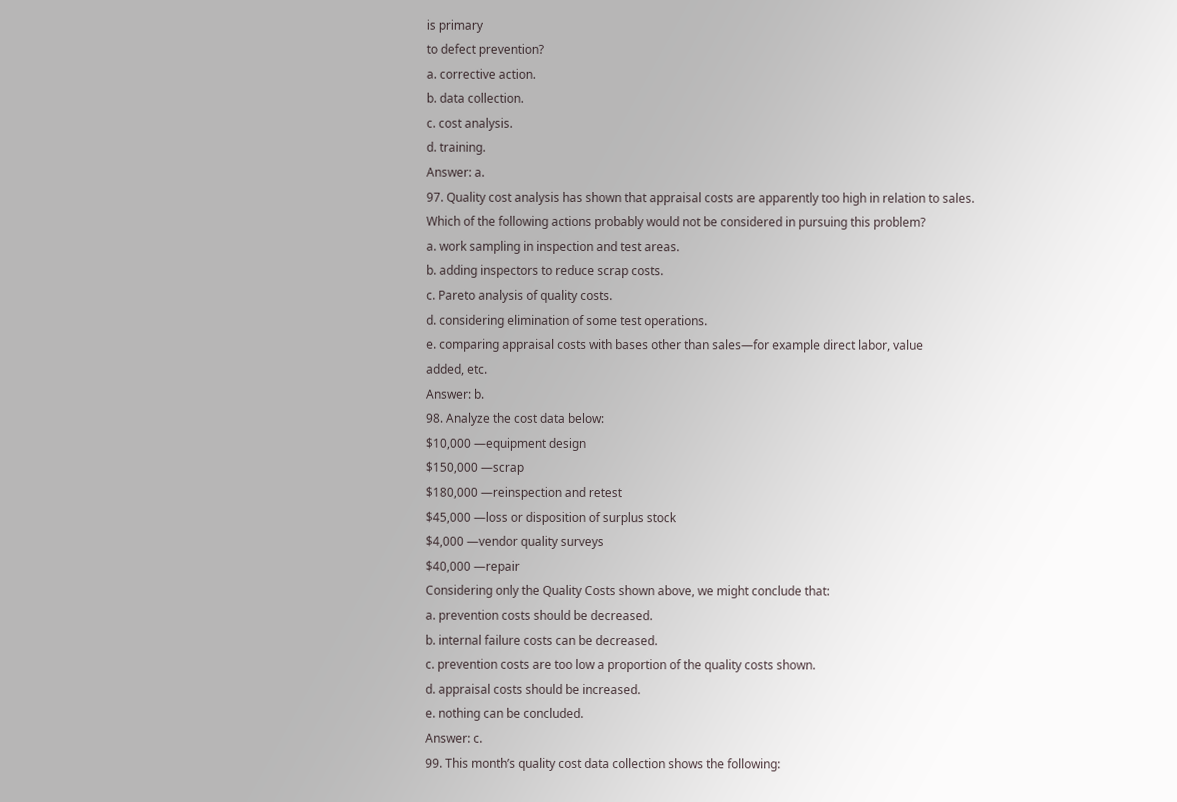is primary
to defect prevention?
a. corrective action.
b. data collection.
c. cost analysis.
d. training.
Answer: a.
97. Quality cost analysis has shown that appraisal costs are apparently too high in relation to sales.
Which of the following actions probably would not be considered in pursuing this problem?
a. work sampling in inspection and test areas.
b. adding inspectors to reduce scrap costs.
c. Pareto analysis of quality costs.
d. considering elimination of some test operations.
e. comparing appraisal costs with bases other than sales—for example direct labor, value
added, etc.
Answer: b.
98. Analyze the cost data below:
$10,000 —equipment design
$150,000 —scrap
$180,000 —reinspection and retest
$45,000 —loss or disposition of surplus stock
$4,000 —vendor quality surveys
$40,000 —repair
Considering only the Quality Costs shown above, we might conclude that:
a. prevention costs should be decreased.
b. internal failure costs can be decreased.
c. prevention costs are too low a proportion of the quality costs shown.
d. appraisal costs should be increased.
e. nothing can be concluded.
Answer: c.
99. This month’s quality cost data collection shows the following: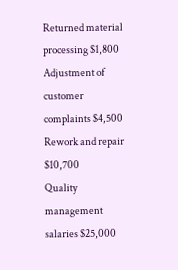Returned material processing $1,800
Adjustment of customer complaints $4,500
Rework and repair $10,700
Quality management salaries $25,000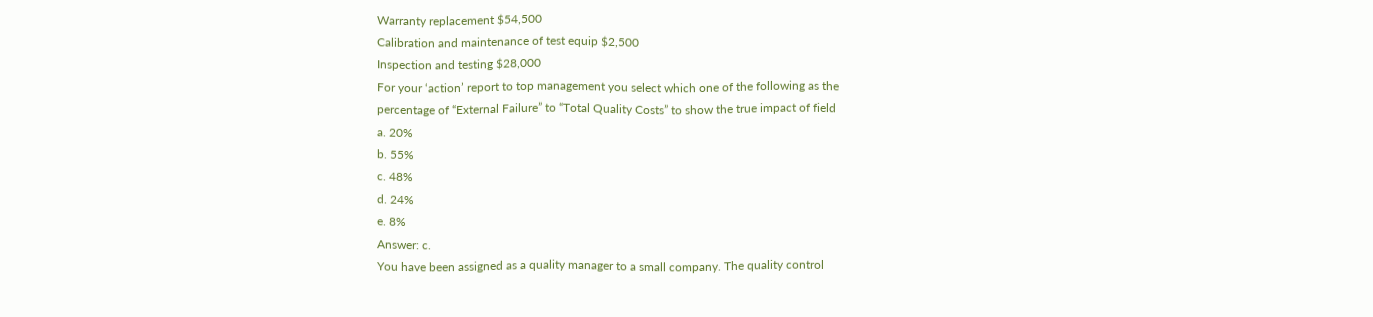Warranty replacement $54,500
Calibration and maintenance of test equip $2,500
Inspection and testing $28,000
For your ‘action’ report to top management you select which one of the following as the
percentage of “External Failure” to “Total Quality Costs” to show the true impact of field
a. 20%
b. 55%
c. 48%
d. 24%
e. 8%
Answer: c.
You have been assigned as a quality manager to a small company. The quality control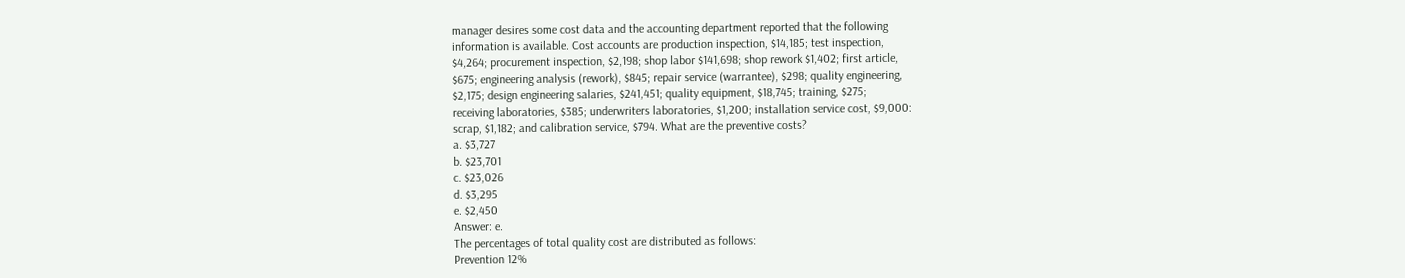manager desires some cost data and the accounting department reported that the following
information is available. Cost accounts are production inspection, $14,185; test inspection,
$4,264; procurement inspection, $2,198; shop labor $141,698; shop rework $1,402; first article,
$675; engineering analysis (rework), $845; repair service (warrantee), $298; quality engineering,
$2,175; design engineering salaries, $241,451; quality equipment, $18,745; training, $275;
receiving laboratories, $385; underwriters laboratories, $1,200; installation service cost, $9,000:
scrap, $1,182; and calibration service, $794. What are the preventive costs?
a. $3,727
b. $23,701
c. $23,026
d. $3,295
e. $2,450
Answer: e.
The percentages of total quality cost are distributed as follows:
Prevention 12%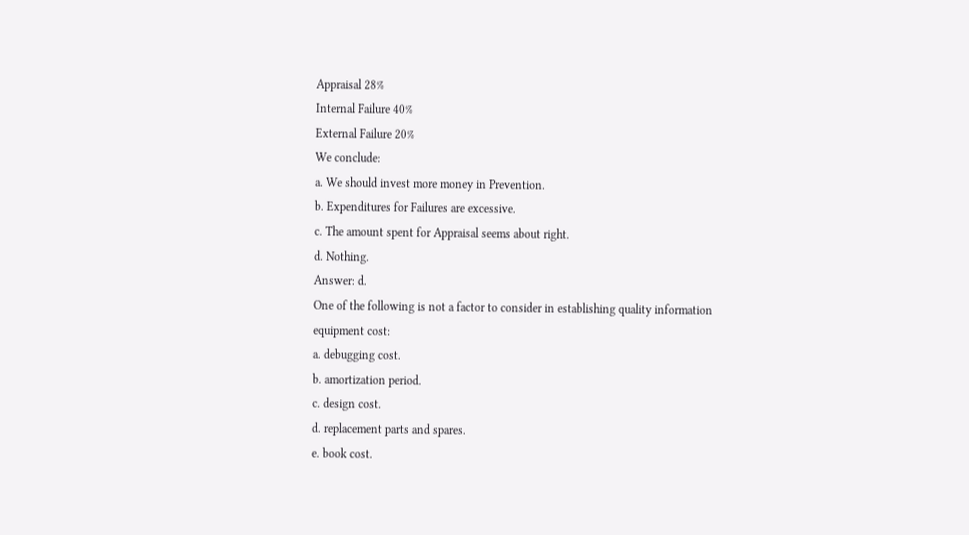Appraisal 28%
Internal Failure 40%
External Failure 20%
We conclude:
a. We should invest more money in Prevention.
b. Expenditures for Failures are excessive.
c. The amount spent for Appraisal seems about right.
d. Nothing.
Answer: d.
One of the following is not a factor to consider in establishing quality information
equipment cost:
a. debugging cost.
b. amortization period.
c. design cost.
d. replacement parts and spares.
e. book cost.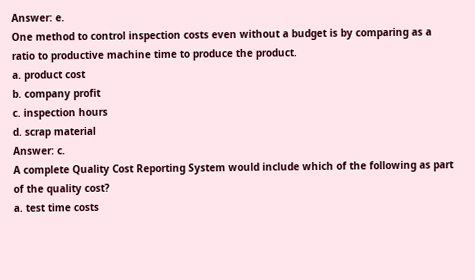Answer: e.
One method to control inspection costs even without a budget is by comparing as a
ratio to productive machine time to produce the product.
a. product cost
b. company profit
c. inspection hours
d. scrap material
Answer: c.
A complete Quality Cost Reporting System would include which of the following as part
of the quality cost?
a. test time costs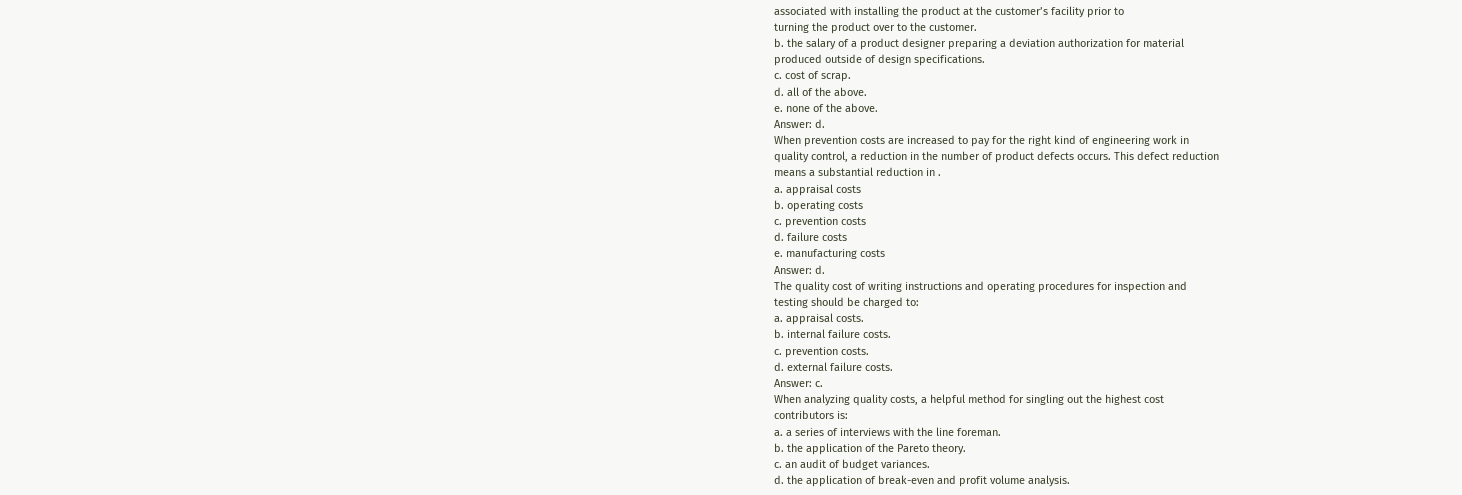associated with installing the product at the customer’s facility prior to
turning the product over to the customer.
b. the salary of a product designer preparing a deviation authorization for material
produced outside of design specifications.
c. cost of scrap.
d. all of the above.
e. none of the above.
Answer: d.
When prevention costs are increased to pay for the right kind of engineering work in
quality control, a reduction in the number of product defects occurs. This defect reduction
means a substantial reduction in .
a. appraisal costs
b. operating costs
c. prevention costs
d. failure costs
e. manufacturing costs
Answer: d.
The quality cost of writing instructions and operating procedures for inspection and
testing should be charged to:
a. appraisal costs.
b. internal failure costs.
c. prevention costs.
d. external failure costs.
Answer: c.
When analyzing quality costs, a helpful method for singling out the highest cost
contributors is:
a. a series of interviews with the line foreman.
b. the application of the Pareto theory.
c. an audit of budget variances.
d. the application of break-even and profit volume analysis.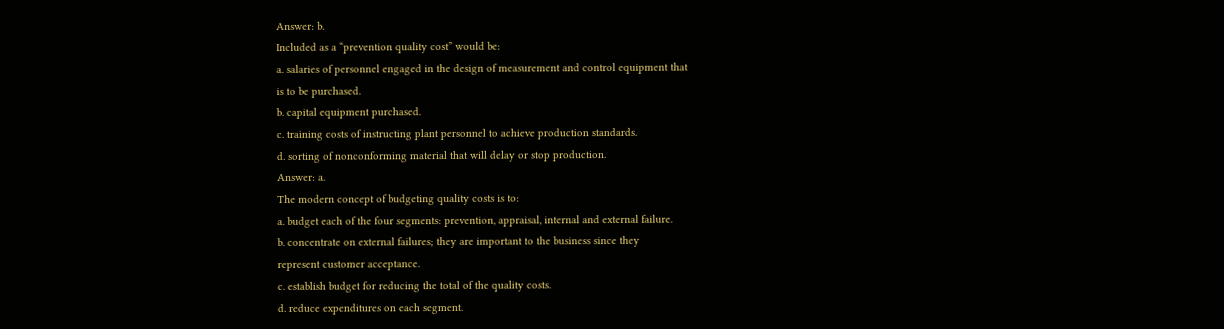Answer: b.
Included as a “prevention quality cost” would be:
a. salaries of personnel engaged in the design of measurement and control equipment that
is to be purchased.
b. capital equipment purchased.
c. training costs of instructing plant personnel to achieve production standards.
d. sorting of nonconforming material that will delay or stop production.
Answer: a.
The modern concept of budgeting quality costs is to:
a. budget each of the four segments: prevention, appraisal, internal and external failure.
b. concentrate on external failures; they are important to the business since they
represent customer acceptance.
c. establish budget for reducing the total of the quality costs.
d. reduce expenditures on each segment.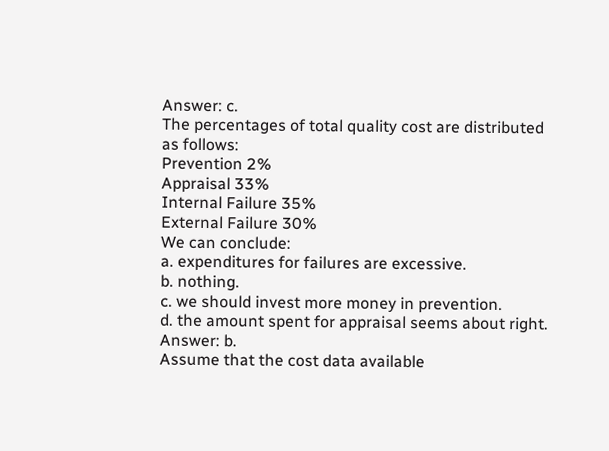Answer: c.
The percentages of total quality cost are distributed as follows:
Prevention 2%
Appraisal 33%
Internal Failure 35%
External Failure 30%
We can conclude:
a. expenditures for failures are excessive.
b. nothing.
c. we should invest more money in prevention.
d. the amount spent for appraisal seems about right.
Answer: b.
Assume that the cost data available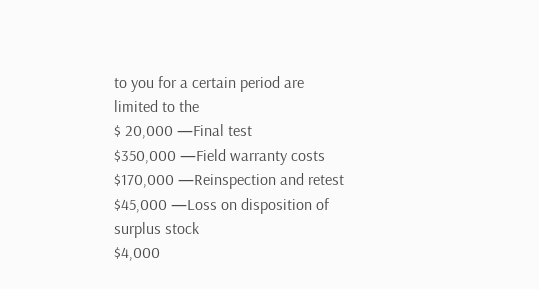to you for a certain period are limited to the
$ 20,000 —Final test
$350,000 —Field warranty costs
$170,000 —Reinspection and retest
$45,000 —Loss on disposition of surplus stock
$4,000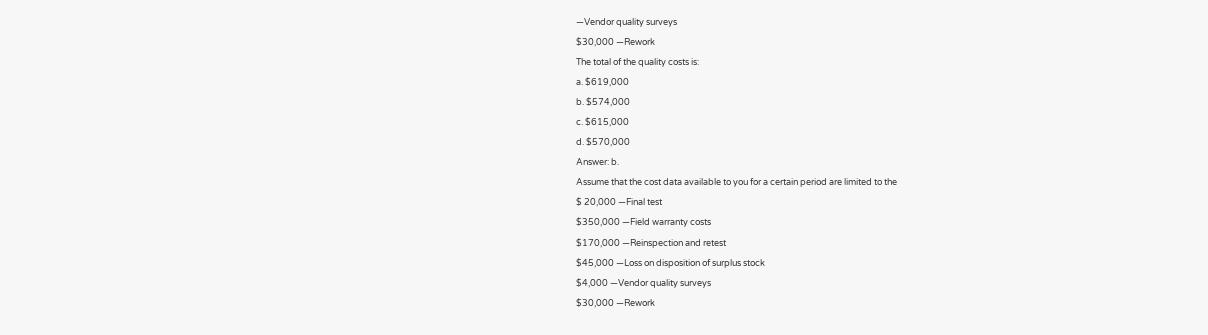—Vendor quality surveys
$30,000 —Rework
The total of the quality costs is:
a. $619,000
b. $574,000
c. $615,000
d. $570,000
Answer: b.
Assume that the cost data available to you for a certain period are limited to the
$ 20,000 —Final test
$350,000 —Field warranty costs
$170,000 —Reinspection and retest
$45,000 —Loss on disposition of surplus stock
$4,000 —Vendor quality surveys
$30,000 —Rework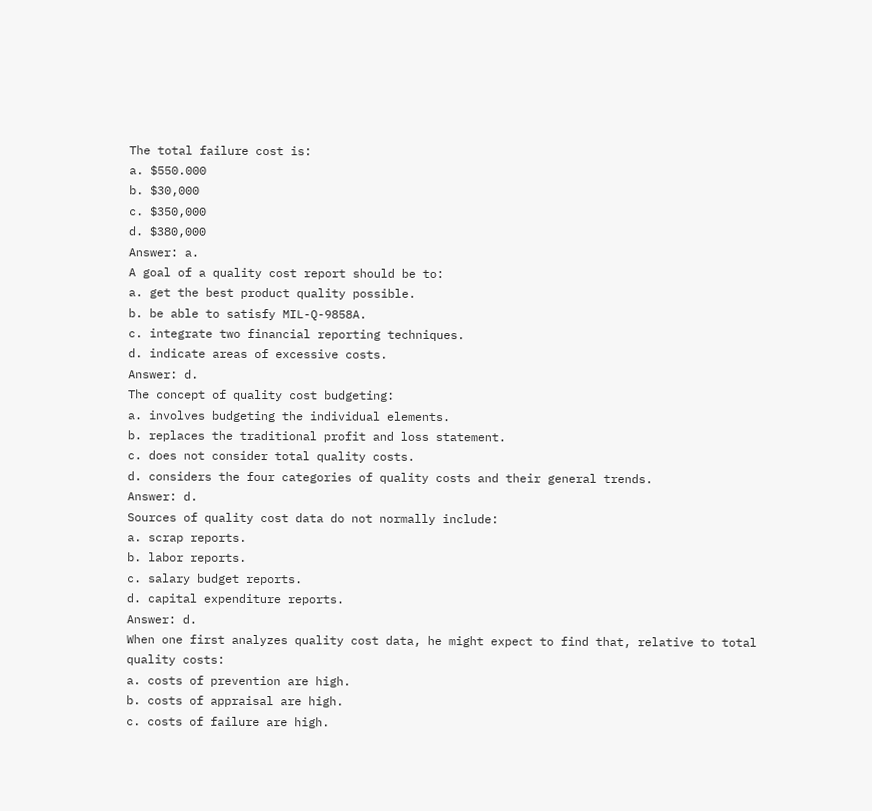The total failure cost is:
a. $550.000
b. $30,000
c. $350,000
d. $380,000
Answer: a.
A goal of a quality cost report should be to:
a. get the best product quality possible.
b. be able to satisfy MIL-Q-9858A.
c. integrate two financial reporting techniques.
d. indicate areas of excessive costs.
Answer: d.
The concept of quality cost budgeting:
a. involves budgeting the individual elements.
b. replaces the traditional profit and loss statement.
c. does not consider total quality costs.
d. considers the four categories of quality costs and their general trends.
Answer: d.
Sources of quality cost data do not normally include:
a. scrap reports.
b. labor reports.
c. salary budget reports.
d. capital expenditure reports.
Answer: d.
When one first analyzes quality cost data, he might expect to find that, relative to total
quality costs:
a. costs of prevention are high.
b. costs of appraisal are high.
c. costs of failure are high.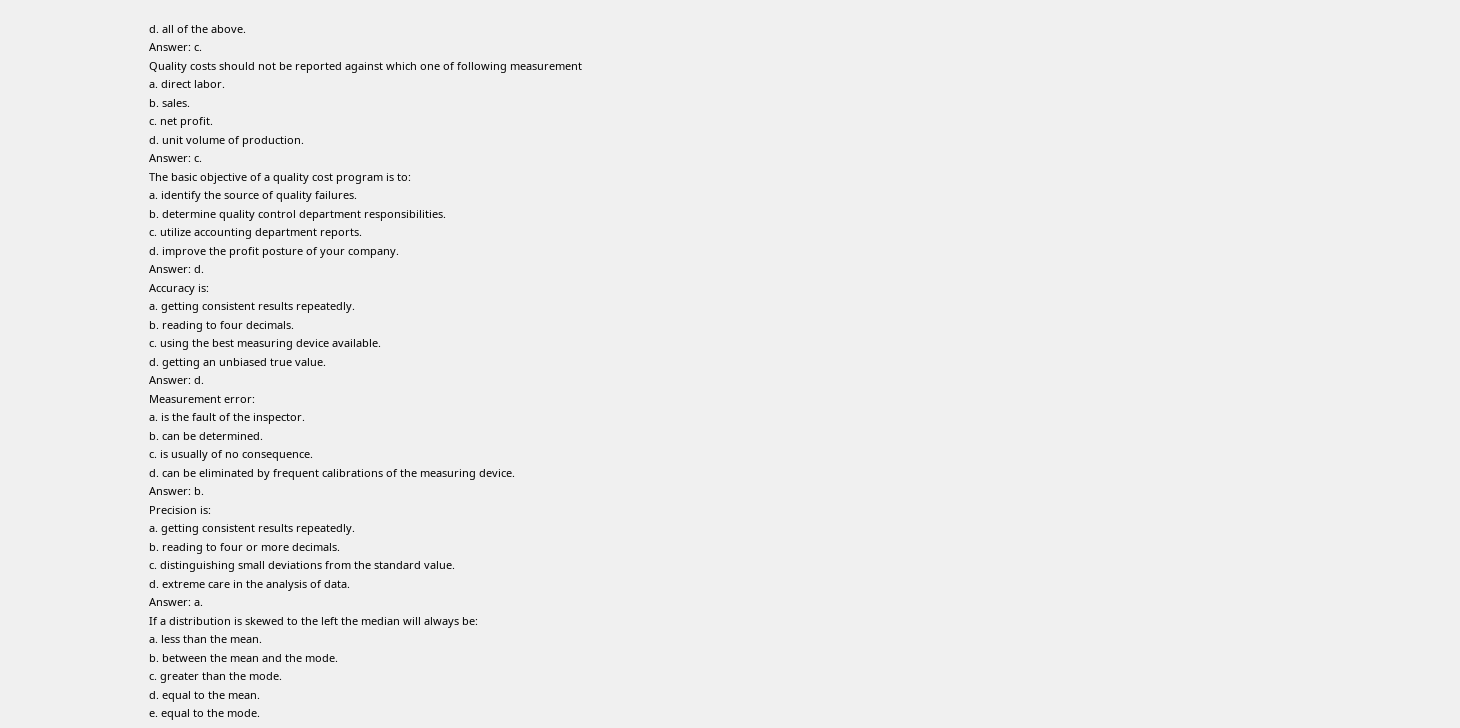d. all of the above.
Answer: c.
Quality costs should not be reported against which one of following measurement
a. direct labor.
b. sales.
c. net profit.
d. unit volume of production.
Answer: c.
The basic objective of a quality cost program is to:
a. identify the source of quality failures.
b. determine quality control department responsibilities.
c. utilize accounting department reports.
d. improve the profit posture of your company.
Answer: d.
Accuracy is:
a. getting consistent results repeatedly.
b. reading to four decimals.
c. using the best measuring device available.
d. getting an unbiased true value.
Answer: d.
Measurement error:
a. is the fault of the inspector.
b. can be determined.
c. is usually of no consequence.
d. can be eliminated by frequent calibrations of the measuring device.
Answer: b.
Precision is:
a. getting consistent results repeatedly.
b. reading to four or more decimals.
c. distinguishing small deviations from the standard value.
d. extreme care in the analysis of data.
Answer: a.
If a distribution is skewed to the left the median will always be:
a. less than the mean.
b. between the mean and the mode.
c. greater than the mode.
d. equal to the mean.
e. equal to the mode.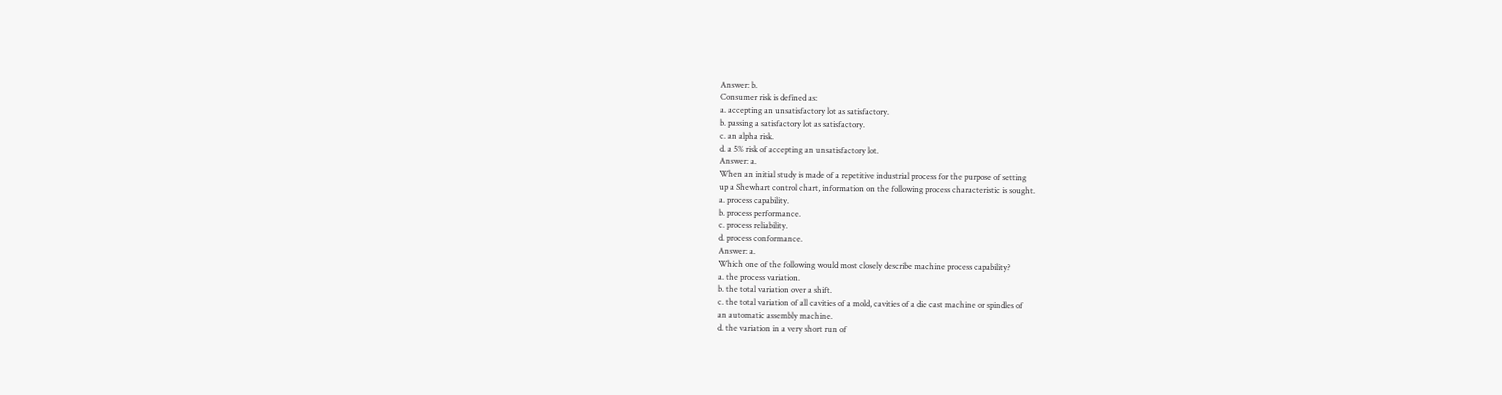Answer: b.
Consumer risk is defined as:
a. accepting an unsatisfactory lot as satisfactory.
b. passing a satisfactory lot as satisfactory.
c. an alpha risk.
d. a 5% risk of accepting an unsatisfactory lot.
Answer: a.
When an initial study is made of a repetitive industrial process for the purpose of setting
up a Shewhart control chart, information on the following process characteristic is sought.
a. process capability.
b. process performance.
c. process reliability.
d. process conformance.
Answer: a.
Which one of the following would most closely describe machine process capability?
a. the process variation.
b. the total variation over a shift.
c. the total variation of all cavities of a mold, cavities of a die cast machine or spindles of
an automatic assembly machine.
d. the variation in a very short run of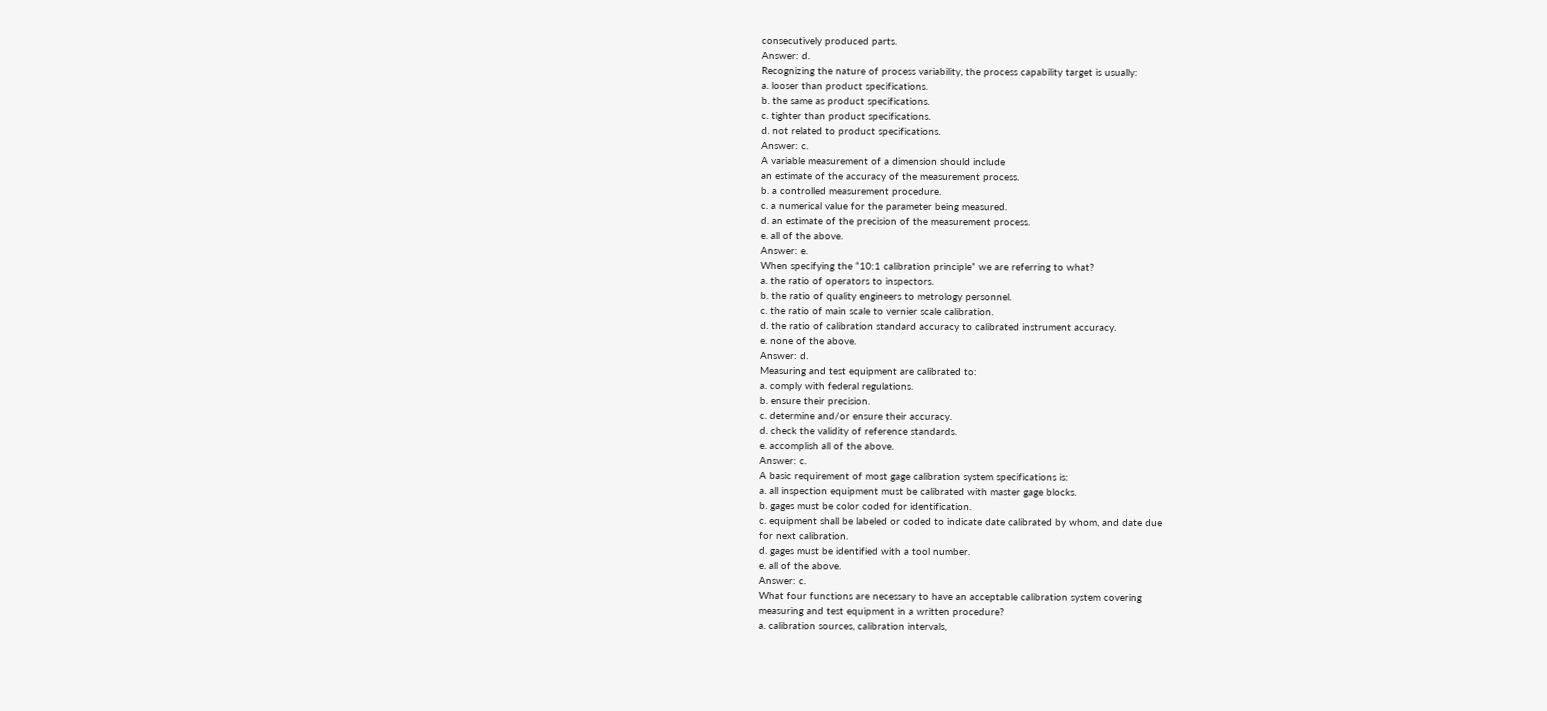consecutively produced parts.
Answer: d.
Recognizing the nature of process variability, the process capability target is usually:
a. looser than product specifications.
b. the same as product specifications.
c. tighter than product specifications.
d. not related to product specifications.
Answer: c.
A variable measurement of a dimension should include
an estimate of the accuracy of the measurement process.
b. a controlled measurement procedure.
c. a numerical value for the parameter being measured.
d. an estimate of the precision of the measurement process.
e. all of the above.
Answer: e.
When specifying the “10:1 calibration principle” we are referring to what?
a. the ratio of operators to inspectors.
b. the ratio of quality engineers to metrology personnel.
c. the ratio of main scale to vernier scale calibration.
d. the ratio of calibration standard accuracy to calibrated instrument accuracy.
e. none of the above.
Answer: d.
Measuring and test equipment are calibrated to:
a. comply with federal regulations.
b. ensure their precision.
c. determine and/or ensure their accuracy.
d. check the validity of reference standards.
e. accomplish all of the above.
Answer: c.
A basic requirement of most gage calibration system specifications is:
a. all inspection equipment must be calibrated with master gage blocks.
b. gages must be color coded for identification.
c. equipment shall be labeled or coded to indicate date calibrated by whom, and date due
for next calibration.
d. gages must be identified with a tool number.
e. all of the above.
Answer: c.
What four functions are necessary to have an acceptable calibration system covering
measuring and test equipment in a written procedure?
a. calibration sources, calibration intervals,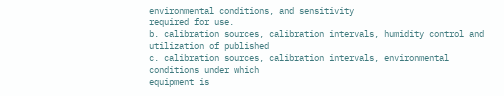environmental conditions, and sensitivity
required for use.
b. calibration sources, calibration intervals, humidity control and utilization of published
c. calibration sources, calibration intervals, environmental conditions under which
equipment is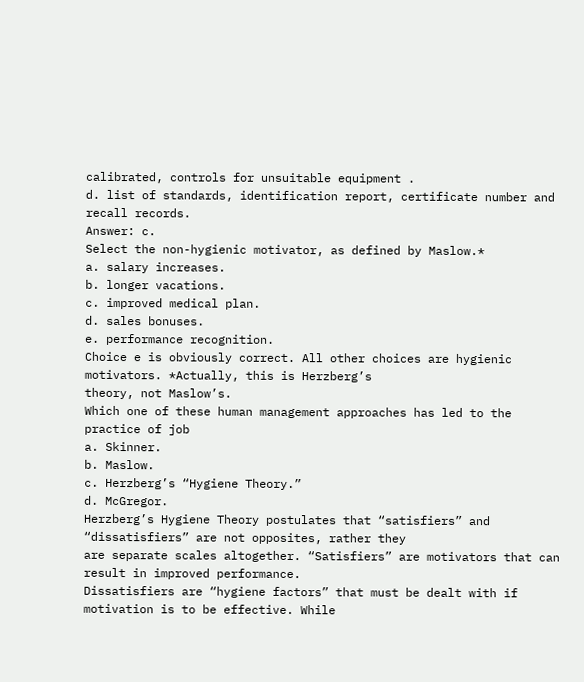calibrated, controls for unsuitable equipment .
d. list of standards, identification report, certificate number and recall records.
Answer: c.
Select the non-hygienic motivator, as defined by Maslow.*
a. salary increases.
b. longer vacations.
c. improved medical plan.
d. sales bonuses.
e. performance recognition.
Choice e is obviously correct. All other choices are hygienic motivators. *Actually, this is Herzberg’s
theory, not Maslow’s.
Which one of these human management approaches has led to the practice of job
a. Skinner.
b. Maslow.
c. Herzberg’s “Hygiene Theory.”
d. McGregor.
Herzberg’s Hygiene Theory postulates that “satisfiers” and “dissatisfiers” are not opposites, rather they
are separate scales altogether. “Satisfiers” are motivators that can result in improved performance.
Dissatisfiers are “hygiene factors” that must be dealt with if motivation is to be effective. While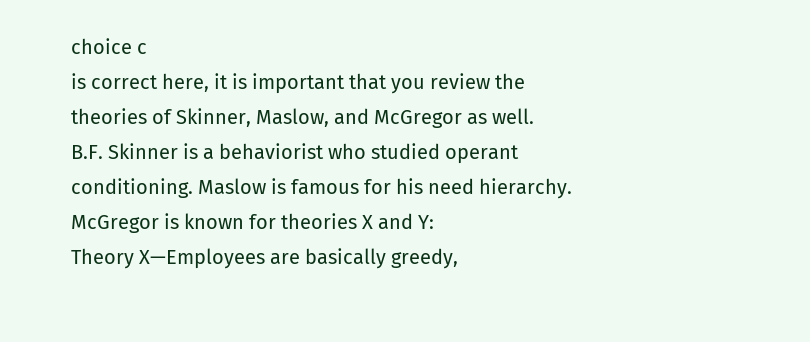choice c
is correct here, it is important that you review the theories of Skinner, Maslow, and McGregor as well.
B.F. Skinner is a behaviorist who studied operant conditioning. Maslow is famous for his need hierarchy.
McGregor is known for theories X and Y:
Theory X—Employees are basically greedy,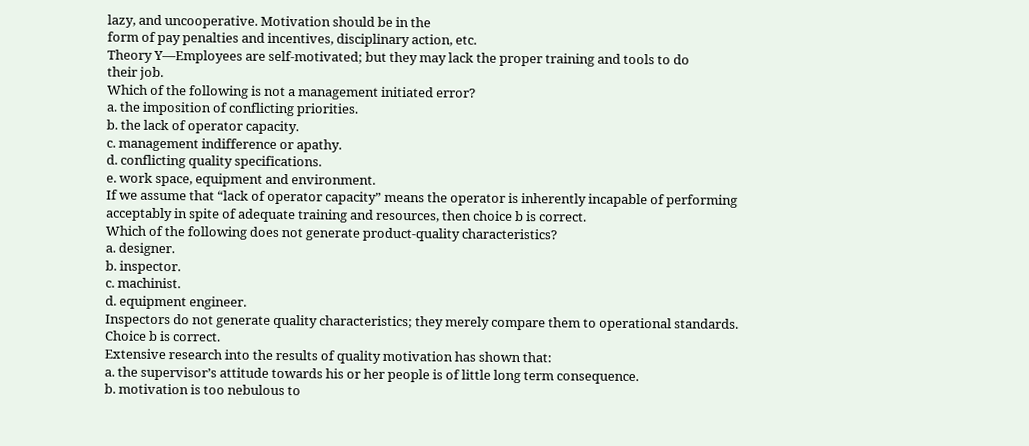lazy, and uncooperative. Motivation should be in the
form of pay penalties and incentives, disciplinary action, etc.
Theory Y—Employees are self-motivated; but they may lack the proper training and tools to do
their job.
Which of the following is not a management initiated error?
a. the imposition of conflicting priorities.
b. the lack of operator capacity.
c. management indifference or apathy.
d. conflicting quality specifications.
e. work space, equipment and environment.
If we assume that “lack of operator capacity” means the operator is inherently incapable of performing
acceptably in spite of adequate training and resources, then choice b is correct.
Which of the following does not generate product-quality characteristics?
a. designer.
b. inspector.
c. machinist.
d. equipment engineer.
Inspectors do not generate quality characteristics; they merely compare them to operational standards.
Choice b is correct.
Extensive research into the results of quality motivation has shown that:
a. the supervisor’s attitude towards his or her people is of little long term consequence.
b. motivation is too nebulous to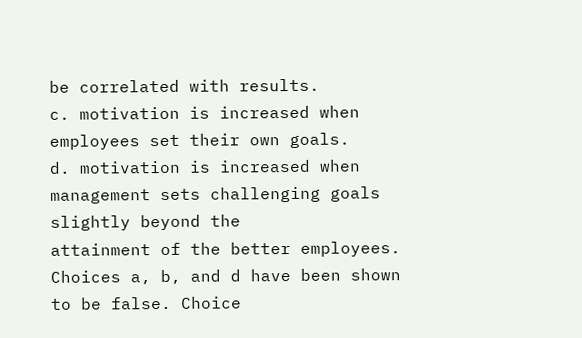be correlated with results.
c. motivation is increased when employees set their own goals.
d. motivation is increased when management sets challenging goals slightly beyond the
attainment of the better employees.
Choices a, b, and d have been shown to be false. Choice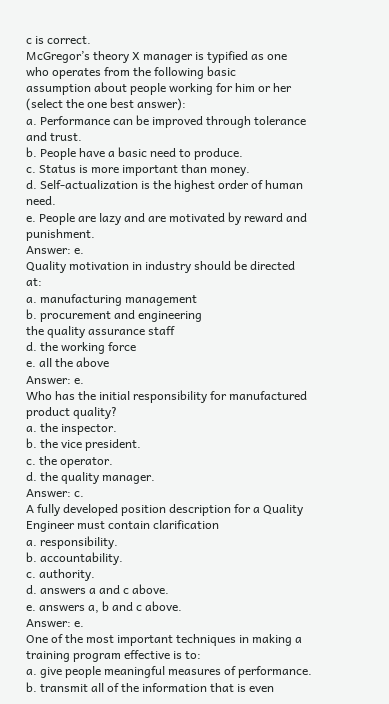c is correct.
McGregor’s theory X manager is typified as one who operates from the following basic
assumption about people working for him or her (select the one best answer):
a. Performance can be improved through tolerance and trust.
b. People have a basic need to produce.
c. Status is more important than money.
d. Self-actualization is the highest order of human need.
e. People are lazy and are motivated by reward and punishment.
Answer: e.
Quality motivation in industry should be directed at:
a. manufacturing management
b. procurement and engineering
the quality assurance staff
d. the working force
e. all the above
Answer: e.
Who has the initial responsibility for manufactured product quality?
a. the inspector.
b. the vice president.
c. the operator.
d. the quality manager.
Answer: c.
A fully developed position description for a Quality Engineer must contain clarification
a. responsibility.
b. accountability.
c. authority.
d. answers a and c above.
e. answers a, b and c above.
Answer: e.
One of the most important techniques in making a training program effective is to:
a. give people meaningful measures of performance.
b. transmit all of the information that is even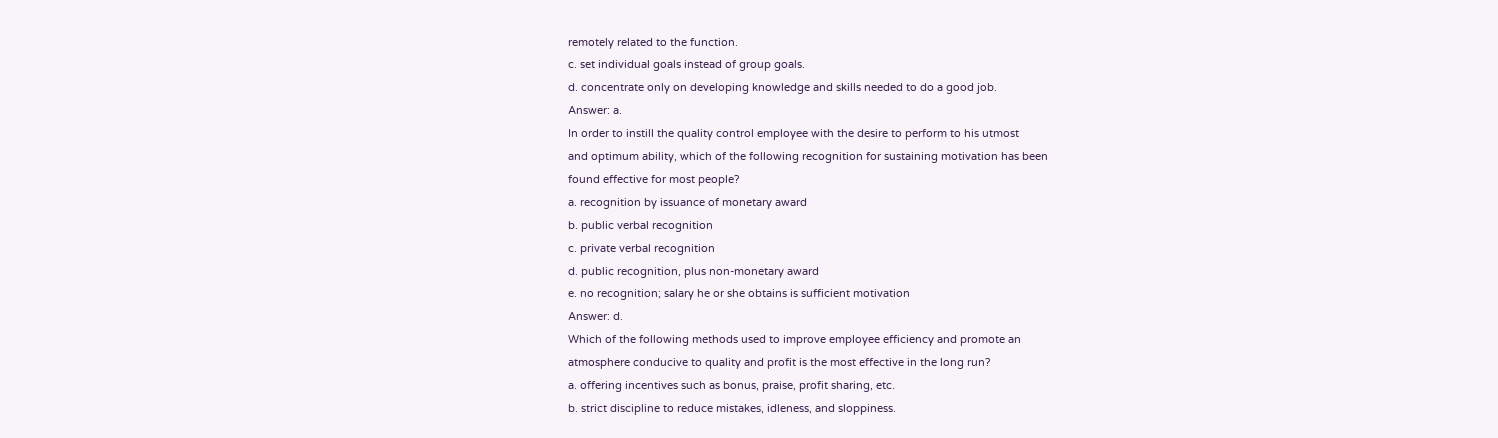remotely related to the function.
c. set individual goals instead of group goals.
d. concentrate only on developing knowledge and skills needed to do a good job.
Answer: a.
In order to instill the quality control employee with the desire to perform to his utmost
and optimum ability, which of the following recognition for sustaining motivation has been
found effective for most people?
a. recognition by issuance of monetary award
b. public verbal recognition
c. private verbal recognition
d. public recognition, plus non-monetary award
e. no recognition; salary he or she obtains is sufficient motivation
Answer: d.
Which of the following methods used to improve employee efficiency and promote an
atmosphere conducive to quality and profit is the most effective in the long run?
a. offering incentives such as bonus, praise, profit sharing, etc.
b. strict discipline to reduce mistakes, idleness, and sloppiness.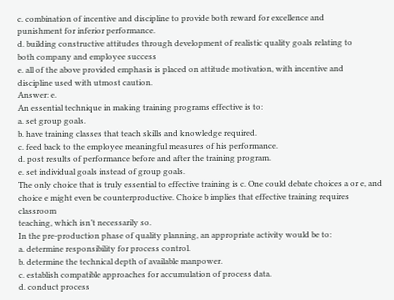c. combination of incentive and discipline to provide both reward for excellence and
punishment for inferior performance.
d. building constructive attitudes through development of realistic quality goals relating to
both company and employee success
e. all of the above provided emphasis is placed on attitude motivation, with incentive and
discipline used with utmost caution.
Answer: e.
An essential technique in making training programs effective is to:
a. set group goals.
b. have training classes that teach skills and knowledge required.
c. feed back to the employee meaningful measures of his performance.
d. post results of performance before and after the training program.
e. set individual goals instead of group goals.
The only choice that is truly essential to effective training is c. One could debate choices a or e, and
choice e might even be counterproductive. Choice b implies that effective training requires classroom
teaching, which isn’t necessarily so.
In the pre-production phase of quality planning, an appropriate activity would be to:
a. determine responsibility for process control.
b. determine the technical depth of available manpower.
c. establish compatible approaches for accumulation of process data.
d. conduct process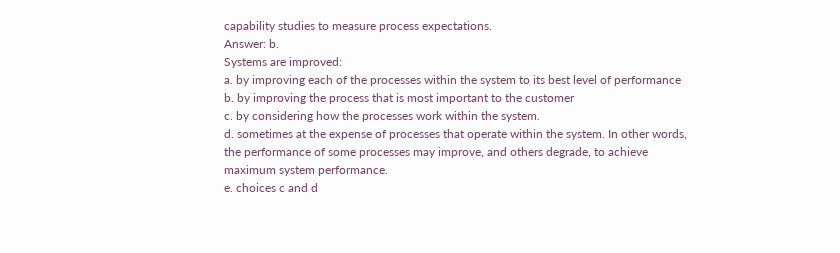capability studies to measure process expectations.
Answer: b.
Systems are improved:
a. by improving each of the processes within the system to its best level of performance
b. by improving the process that is most important to the customer
c. by considering how the processes work within the system.
d. sometimes at the expense of processes that operate within the system. In other words,
the performance of some processes may improve, and others degrade, to achieve
maximum system performance.
e. choices c and d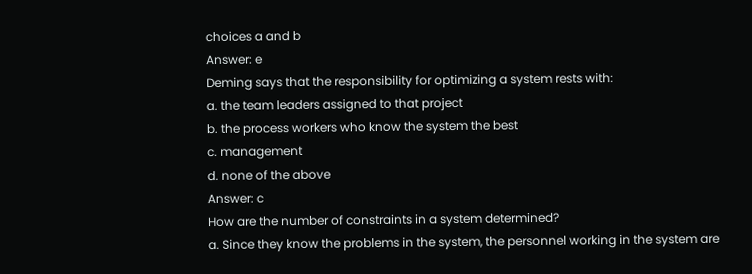choices a and b
Answer: e
Deming says that the responsibility for optimizing a system rests with:
a. the team leaders assigned to that project
b. the process workers who know the system the best
c. management
d. none of the above
Answer: c
How are the number of constraints in a system determined?
a. Since they know the problems in the system, the personnel working in the system are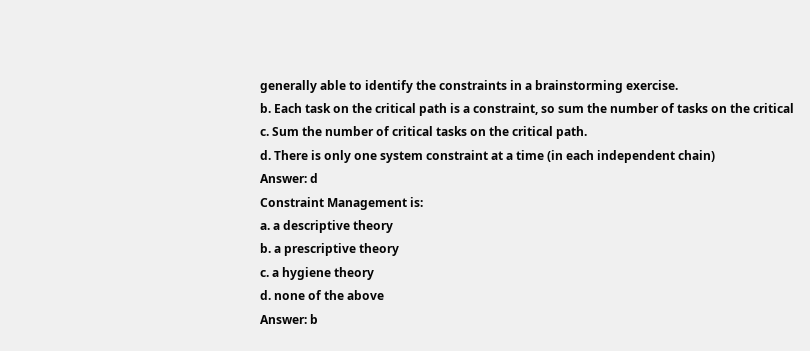generally able to identify the constraints in a brainstorming exercise.
b. Each task on the critical path is a constraint, so sum the number of tasks on the critical
c. Sum the number of critical tasks on the critical path.
d. There is only one system constraint at a time (in each independent chain)
Answer: d
Constraint Management is:
a. a descriptive theory
b. a prescriptive theory
c. a hygiene theory
d. none of the above
Answer: b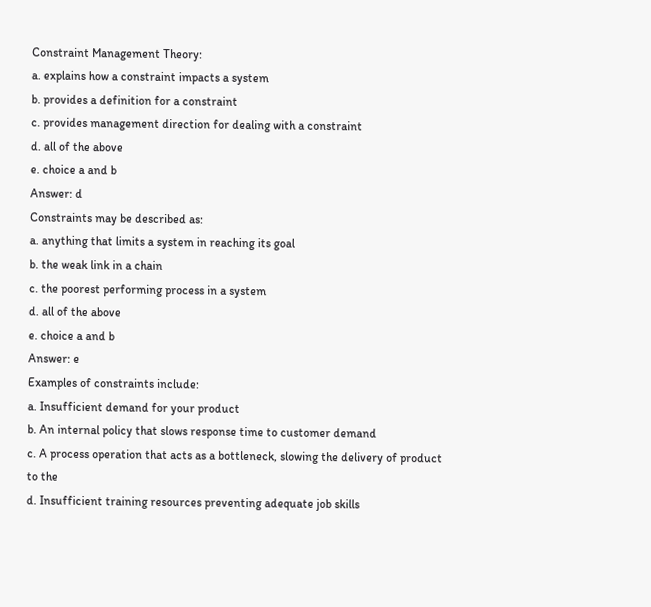Constraint Management Theory:
a. explains how a constraint impacts a system
b. provides a definition for a constraint
c. provides management direction for dealing with a constraint
d. all of the above
e. choice a and b
Answer: d
Constraints may be described as:
a. anything that limits a system in reaching its goal
b. the weak link in a chain
c. the poorest performing process in a system
d. all of the above
e. choice a and b
Answer: e
Examples of constraints include:
a. Insufficient demand for your product
b. An internal policy that slows response time to customer demand
c. A process operation that acts as a bottleneck, slowing the delivery of product to the
d. Insufficient training resources preventing adequate job skills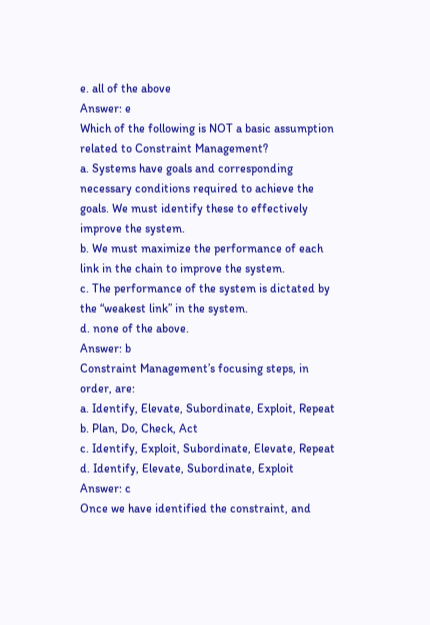e. all of the above
Answer: e
Which of the following is NOT a basic assumption related to Constraint Management?
a. Systems have goals and corresponding necessary conditions required to achieve the
goals. We must identify these to effectively improve the system.
b. We must maximize the performance of each link in the chain to improve the system.
c. The performance of the system is dictated by the “weakest link” in the system.
d. none of the above.
Answer: b
Constraint Management’s focusing steps, in order, are:
a. Identify, Elevate, Subordinate, Exploit, Repeat
b. Plan, Do, Check, Act
c. Identify, Exploit, Subordinate, Elevate, Repeat
d. Identify, Elevate, Subordinate, Exploit
Answer: c
Once we have identified the constraint, and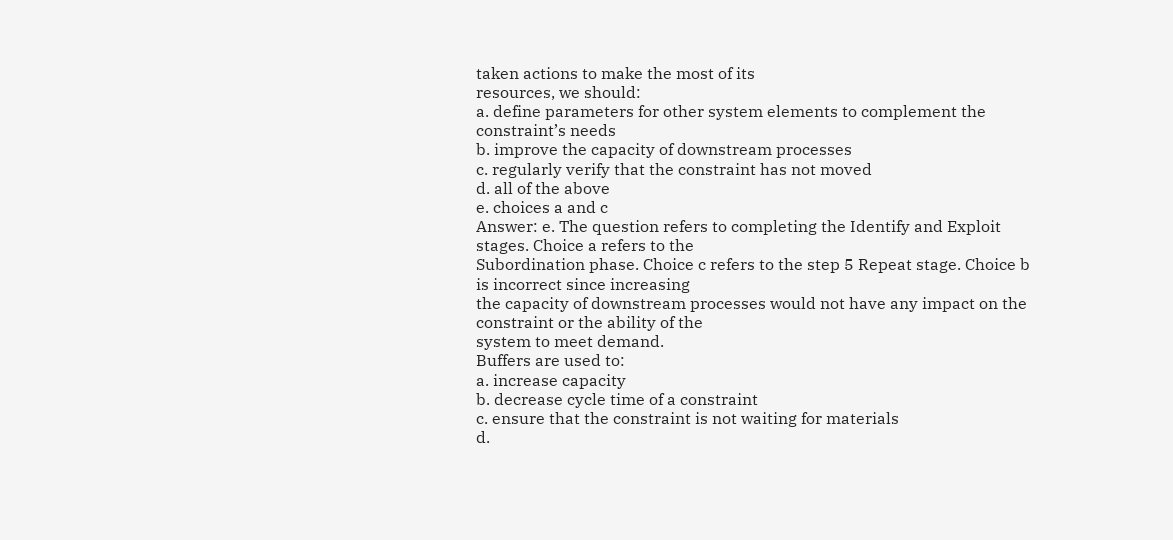taken actions to make the most of its
resources, we should:
a. define parameters for other system elements to complement the constraint’s needs
b. improve the capacity of downstream processes
c. regularly verify that the constraint has not moved
d. all of the above
e. choices a and c
Answer: e. The question refers to completing the Identify and Exploit stages. Choice a refers to the
Subordination phase. Choice c refers to the step 5 Repeat stage. Choice b is incorrect since increasing
the capacity of downstream processes would not have any impact on the constraint or the ability of the
system to meet demand.
Buffers are used to:
a. increase capacity
b. decrease cycle time of a constraint
c. ensure that the constraint is not waiting for materials
d.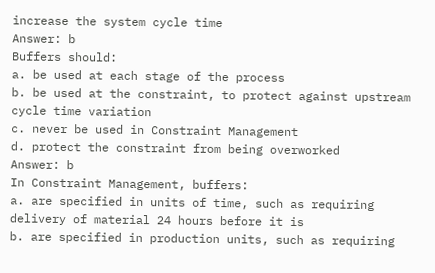increase the system cycle time
Answer: b
Buffers should:
a. be used at each stage of the process
b. be used at the constraint, to protect against upstream cycle time variation
c. never be used in Constraint Management
d. protect the constraint from being overworked
Answer: b
In Constraint Management, buffers:
a. are specified in units of time, such as requiring delivery of material 24 hours before it is
b. are specified in production units, such as requiring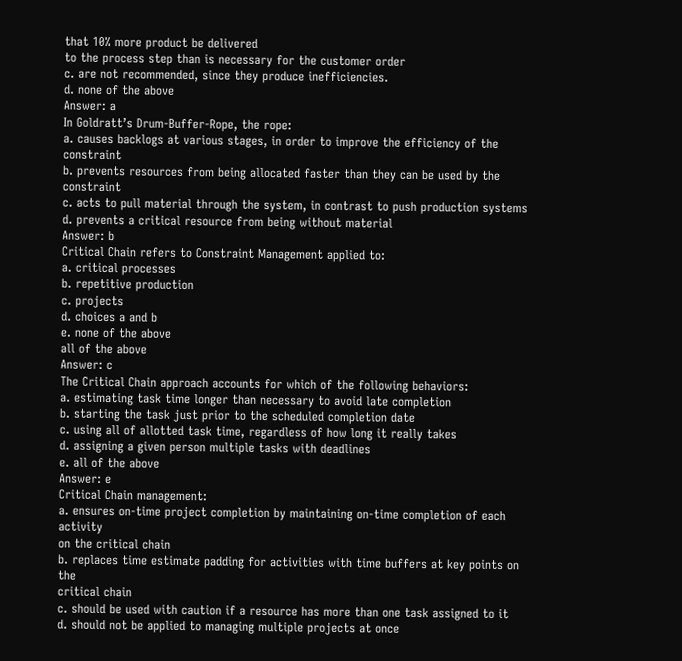that 10% more product be delivered
to the process step than is necessary for the customer order
c. are not recommended, since they produce inefficiencies.
d. none of the above
Answer: a
In Goldratt’s Drum-Buffer-Rope, the rope:
a. causes backlogs at various stages, in order to improve the efficiency of the constraint
b. prevents resources from being allocated faster than they can be used by the constraint
c. acts to pull material through the system, in contrast to push production systems
d. prevents a critical resource from being without material
Answer: b
Critical Chain refers to Constraint Management applied to:
a. critical processes
b. repetitive production
c. projects
d. choices a and b
e. none of the above
all of the above
Answer: c
The Critical Chain approach accounts for which of the following behaviors:
a. estimating task time longer than necessary to avoid late completion
b. starting the task just prior to the scheduled completion date
c. using all of allotted task time, regardless of how long it really takes
d. assigning a given person multiple tasks with deadlines
e. all of the above
Answer: e
Critical Chain management:
a. ensures on-time project completion by maintaining on-time completion of each activity
on the critical chain
b. replaces time estimate padding for activities with time buffers at key points on the
critical chain
c. should be used with caution if a resource has more than one task assigned to it
d. should not be applied to managing multiple projects at once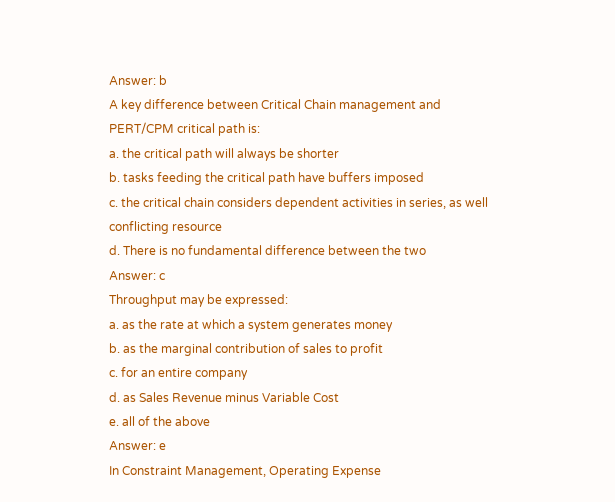Answer: b
A key difference between Critical Chain management and PERT/CPM critical path is:
a. the critical path will always be shorter
b. tasks feeding the critical path have buffers imposed
c. the critical chain considers dependent activities in series, as well conflicting resource
d. There is no fundamental difference between the two
Answer: c
Throughput may be expressed:
a. as the rate at which a system generates money
b. as the marginal contribution of sales to profit
c. for an entire company
d. as Sales Revenue minus Variable Cost
e. all of the above
Answer: e
In Constraint Management, Operating Expense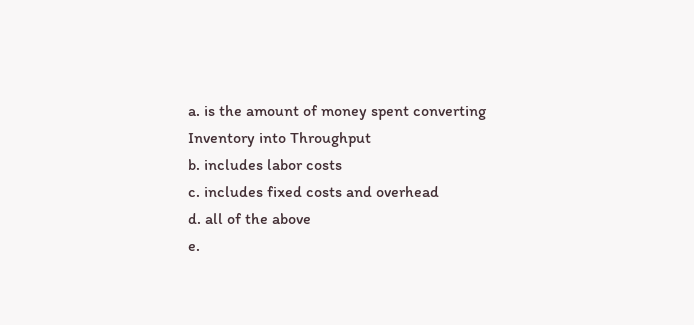a. is the amount of money spent converting Inventory into Throughput
b. includes labor costs
c. includes fixed costs and overhead
d. all of the above
e.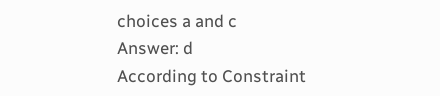choices a and c
Answer: d
According to Constraint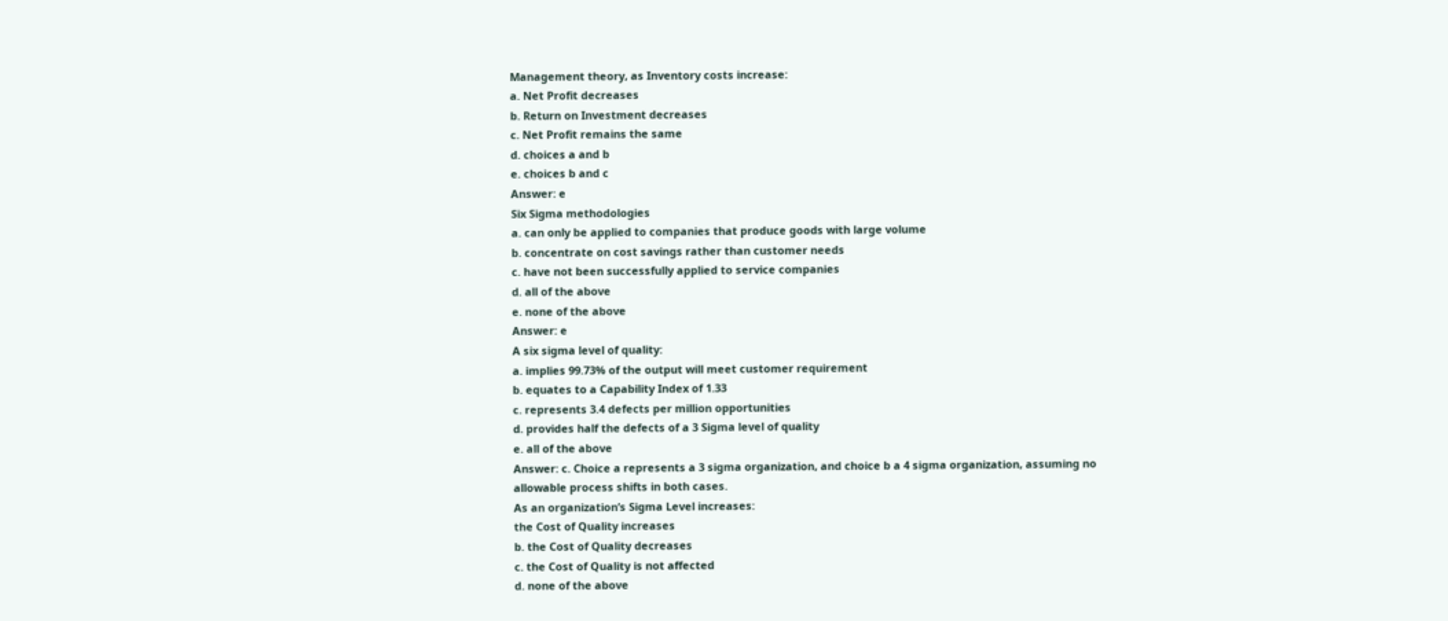Management theory, as Inventory costs increase:
a. Net Profit decreases
b. Return on Investment decreases
c. Net Profit remains the same
d. choices a and b
e. choices b and c
Answer: e
Six Sigma methodologies
a. can only be applied to companies that produce goods with large volume
b. concentrate on cost savings rather than customer needs
c. have not been successfully applied to service companies
d. all of the above
e. none of the above
Answer: e
A six sigma level of quality:
a. implies 99.73% of the output will meet customer requirement
b. equates to a Capability Index of 1.33
c. represents 3.4 defects per million opportunities
d. provides half the defects of a 3 Sigma level of quality
e. all of the above
Answer: c. Choice a represents a 3 sigma organization, and choice b a 4 sigma organization, assuming no
allowable process shifts in both cases.
As an organization’s Sigma Level increases:
the Cost of Quality increases
b. the Cost of Quality decreases
c. the Cost of Quality is not affected
d. none of the above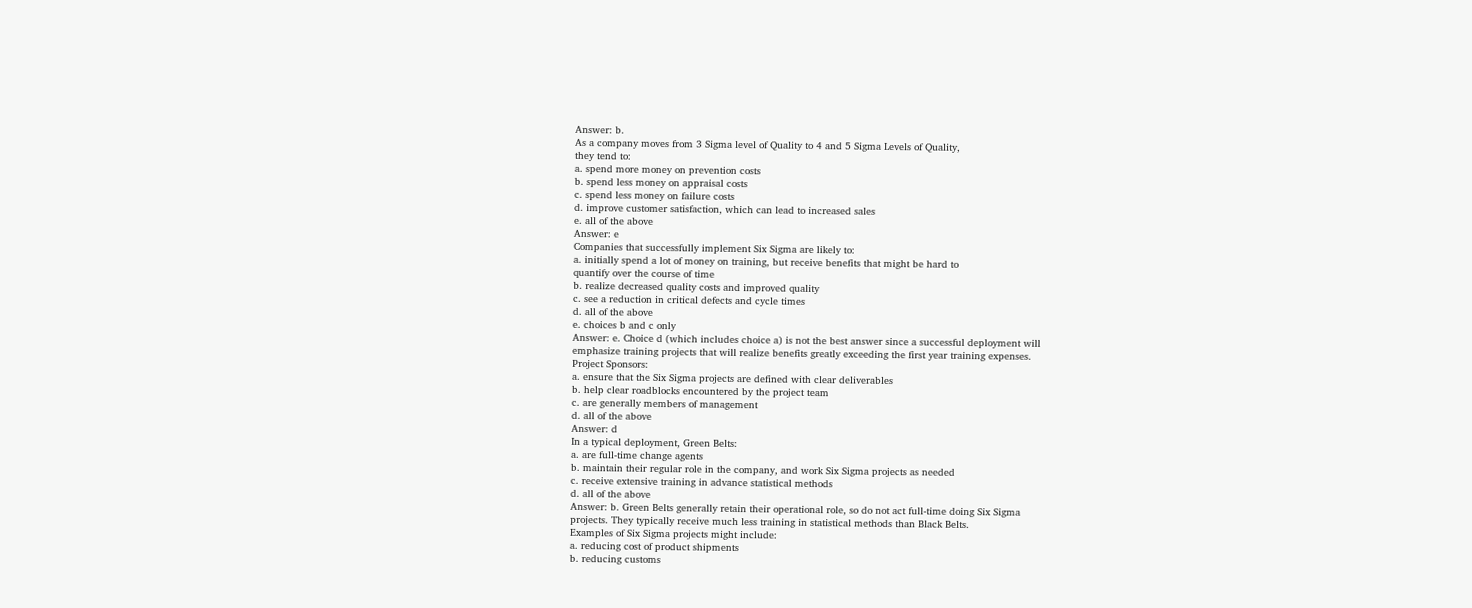Answer: b.
As a company moves from 3 Sigma level of Quality to 4 and 5 Sigma Levels of Quality,
they tend to:
a. spend more money on prevention costs
b. spend less money on appraisal costs
c. spend less money on failure costs
d. improve customer satisfaction, which can lead to increased sales
e. all of the above
Answer: e
Companies that successfully implement Six Sigma are likely to:
a. initially spend a lot of money on training, but receive benefits that might be hard to
quantify over the course of time
b. realize decreased quality costs and improved quality
c. see a reduction in critical defects and cycle times
d. all of the above
e. choices b and c only
Answer: e. Choice d (which includes choice a) is not the best answer since a successful deployment will
emphasize training projects that will realize benefits greatly exceeding the first year training expenses.
Project Sponsors:
a. ensure that the Six Sigma projects are defined with clear deliverables
b. help clear roadblocks encountered by the project team
c. are generally members of management
d. all of the above
Answer: d
In a typical deployment, Green Belts:
a. are full-time change agents
b. maintain their regular role in the company, and work Six Sigma projects as needed
c. receive extensive training in advance statistical methods
d. all of the above
Answer: b. Green Belts generally retain their operational role, so do not act full-time doing Six Sigma
projects. They typically receive much less training in statistical methods than Black Belts.
Examples of Six Sigma projects might include:
a. reducing cost of product shipments
b. reducing customs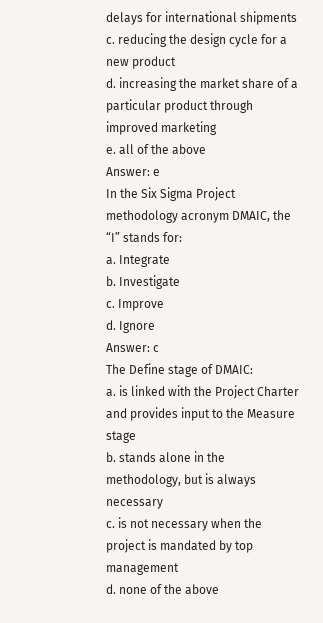delays for international shipments
c. reducing the design cycle for a new product
d. increasing the market share of a particular product through improved marketing
e. all of the above
Answer: e
In the Six Sigma Project methodology acronym DMAIC, the “I” stands for:
a. Integrate
b. Investigate
c. Improve
d. Ignore
Answer: c
The Define stage of DMAIC:
a. is linked with the Project Charter and provides input to the Measure stage
b. stands alone in the methodology, but is always necessary
c. is not necessary when the project is mandated by top management
d. none of the above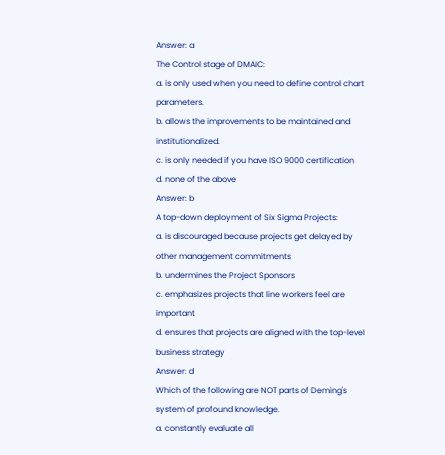Answer: a
The Control stage of DMAIC:
a. is only used when you need to define control chart parameters.
b. allows the improvements to be maintained and institutionalized.
c. is only needed if you have ISO 9000 certification
d. none of the above
Answer: b
A top-down deployment of Six Sigma Projects:
a. is discouraged because projects get delayed by other management commitments
b. undermines the Project Sponsors
c. emphasizes projects that line workers feel are important
d. ensures that projects are aligned with the top-level business strategy
Answer: d
Which of the following are NOT parts of Deming's system of profound knowledge.
a. constantly evaluate all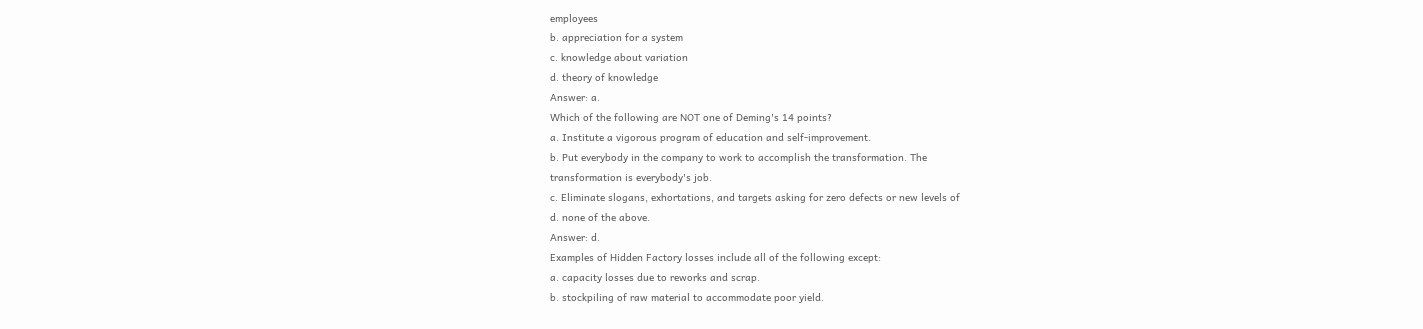employees
b. appreciation for a system
c. knowledge about variation
d. theory of knowledge
Answer: a.
Which of the following are NOT one of Deming's 14 points?
a. Institute a vigorous program of education and self-improvement.
b. Put everybody in the company to work to accomplish the transformation. The
transformation is everybody's job.
c. Eliminate slogans, exhortations, and targets asking for zero defects or new levels of
d. none of the above.
Answer: d.
Examples of Hidden Factory losses include all of the following except:
a. capacity losses due to reworks and scrap.
b. stockpiling of raw material to accommodate poor yield.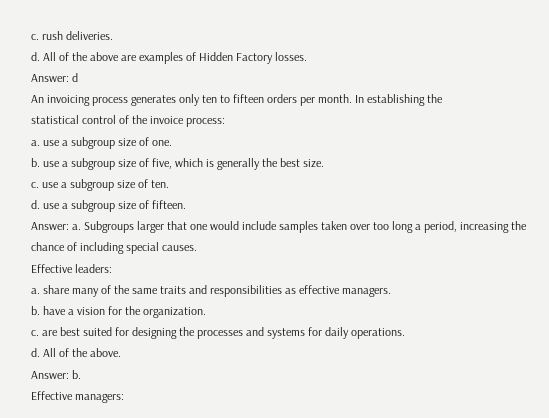c. rush deliveries.
d. All of the above are examples of Hidden Factory losses.
Answer: d
An invoicing process generates only ten to fifteen orders per month. In establishing the
statistical control of the invoice process:
a. use a subgroup size of one.
b. use a subgroup size of five, which is generally the best size.
c. use a subgroup size of ten.
d. use a subgroup size of fifteen.
Answer: a. Subgroups larger that one would include samples taken over too long a period, increasing the
chance of including special causes.
Effective leaders:
a. share many of the same traits and responsibilities as effective managers.
b. have a vision for the organization.
c. are best suited for designing the processes and systems for daily operations.
d. All of the above.
Answer: b.
Effective managers: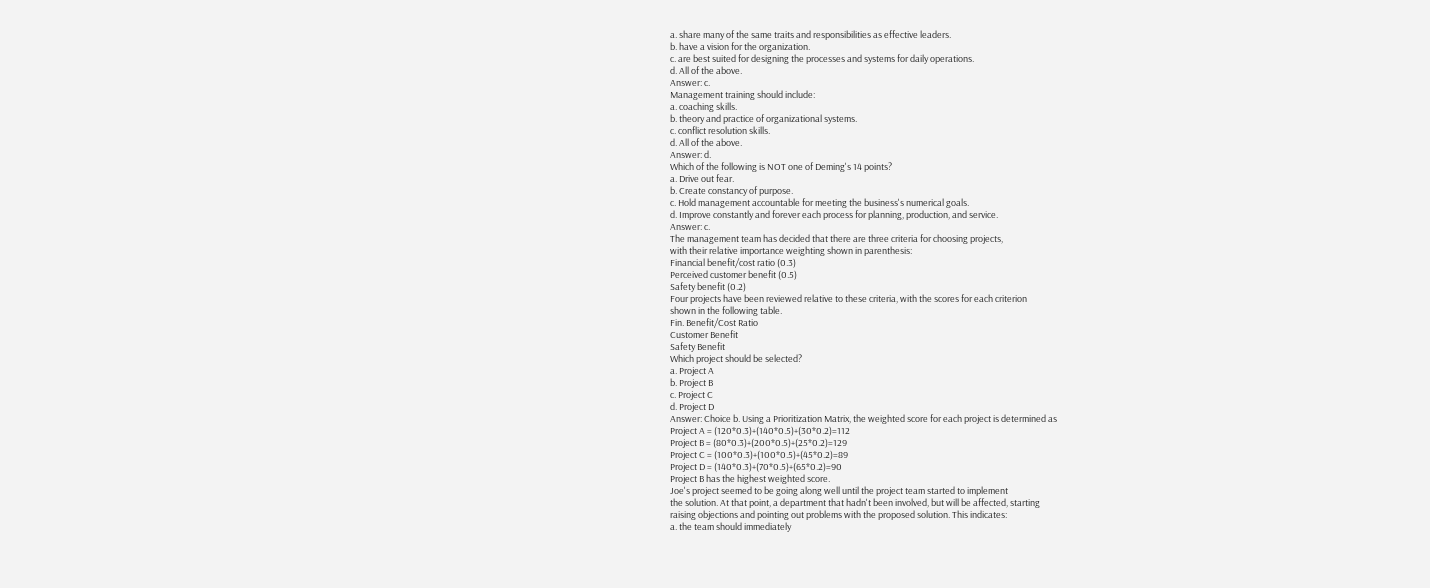a. share many of the same traits and responsibilities as effective leaders.
b. have a vision for the organization.
c. are best suited for designing the processes and systems for daily operations.
d. All of the above.
Answer: c.
Management training should include:
a. coaching skills.
b. theory and practice of organizational systems.
c. conflict resolution skills.
d. All of the above.
Answer: d.
Which of the following is NOT one of Deming's 14 points?
a. Drive out fear.
b. Create constancy of purpose.
c. Hold management accountable for meeting the business's numerical goals.
d. Improve constantly and forever each process for planning, production, and service.
Answer: c.
The management team has decided that there are three criteria for choosing projects,
with their relative importance weighting shown in parenthesis:
Financial benefit/cost ratio (0.3)
Perceived customer benefit (0.5)
Safety benefit (0.2)
Four projects have been reviewed relative to these criteria, with the scores for each criterion
shown in the following table.
Fin. Benefit/Cost Ratio
Customer Benefit
Safety Benefit
Which project should be selected?
a. Project A
b. Project B
c. Project C
d. Project D
Answer: Choice b. Using a Prioritization Matrix, the weighted score for each project is determined as
Project A = (120*0.3)+(140*0.5)+(30*0.2)=112
Project B = (80*0.3)+(200*0.5)+(25*0.2)=129
Project C = (100*0.3)+(100*0.5)+(45*0.2)=89
Project D = (140*0.3)+(70*0.5)+(65*0.2)=90
Project B has the highest weighted score.
Joe's project seemed to be going along well until the project team started to implement
the solution. At that point, a department that hadn't been involved, but will be affected, starting
raising objections and pointing out problems with the proposed solution. This indicates:
a. the team should immediately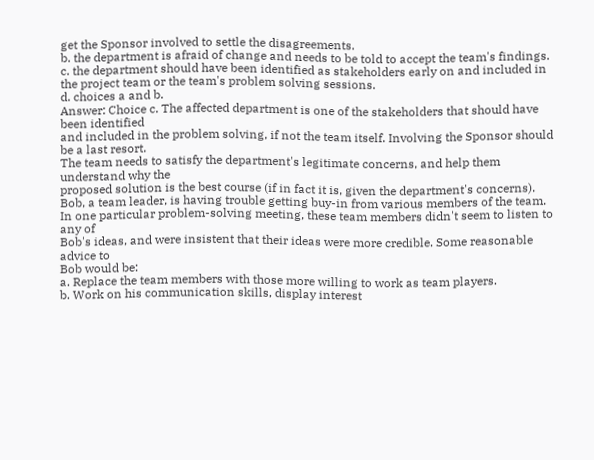get the Sponsor involved to settle the disagreements.
b. the department is afraid of change and needs to be told to accept the team's findings.
c. the department should have been identified as stakeholders early on and included in
the project team or the team's problem solving sessions.
d. choices a and b.
Answer: Choice c. The affected department is one of the stakeholders that should have been identified
and included in the problem solving, if not the team itself. Involving the Sponsor should be a last resort.
The team needs to satisfy the department's legitimate concerns, and help them understand why the
proposed solution is the best course (if in fact it is, given the department's concerns).
Bob, a team leader, is having trouble getting buy-in from various members of the team.
In one particular problem-solving meeting, these team members didn't seem to listen to any of
Bob's ideas, and were insistent that their ideas were more credible. Some reasonable advice to
Bob would be:
a. Replace the team members with those more willing to work as team players.
b. Work on his communication skills, display interest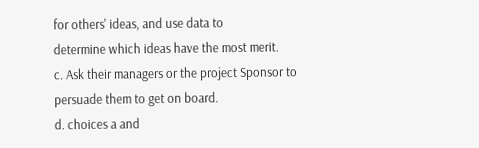for others' ideas, and use data to
determine which ideas have the most merit.
c. Ask their managers or the project Sponsor to persuade them to get on board.
d. choices a and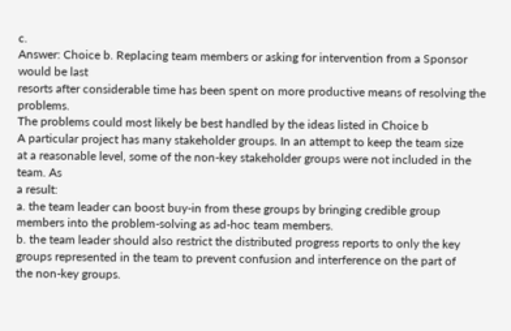c.
Answer: Choice b. Replacing team members or asking for intervention from a Sponsor would be last
resorts after considerable time has been spent on more productive means of resolving the problems.
The problems could most likely be best handled by the ideas listed in Choice b
A particular project has many stakeholder groups. In an attempt to keep the team size
at a reasonable level, some of the non-key stakeholder groups were not included in the team. As
a result:
a. the team leader can boost buy-in from these groups by bringing credible group
members into the problem-solving as ad-hoc team members.
b. the team leader should also restrict the distributed progress reports to only the key
groups represented in the team to prevent confusion and interference on the part of
the non-key groups.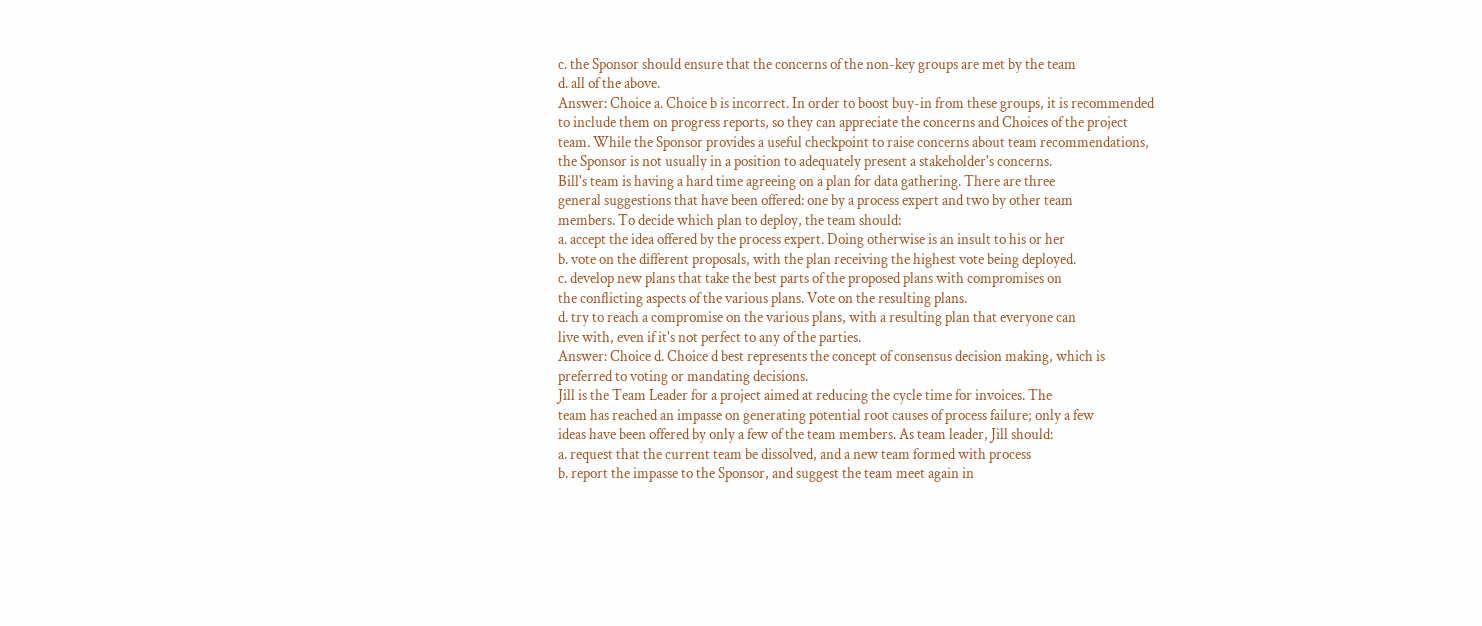c. the Sponsor should ensure that the concerns of the non-key groups are met by the team
d. all of the above.
Answer: Choice a. Choice b is incorrect. In order to boost buy-in from these groups, it is recommended
to include them on progress reports, so they can appreciate the concerns and Choices of the project
team. While the Sponsor provides a useful checkpoint to raise concerns about team recommendations,
the Sponsor is not usually in a position to adequately present a stakeholder's concerns.
Bill's team is having a hard time agreeing on a plan for data gathering. There are three
general suggestions that have been offered: one by a process expert and two by other team
members. To decide which plan to deploy, the team should:
a. accept the idea offered by the process expert. Doing otherwise is an insult to his or her
b. vote on the different proposals, with the plan receiving the highest vote being deployed.
c. develop new plans that take the best parts of the proposed plans with compromises on
the conflicting aspects of the various plans. Vote on the resulting plans.
d. try to reach a compromise on the various plans, with a resulting plan that everyone can
live with, even if it's not perfect to any of the parties.
Answer: Choice d. Choice d best represents the concept of consensus decision making, which is
preferred to voting or mandating decisions.
Jill is the Team Leader for a project aimed at reducing the cycle time for invoices. The
team has reached an impasse on generating potential root causes of process failure; only a few
ideas have been offered by only a few of the team members. As team leader, Jill should:
a. request that the current team be dissolved, and a new team formed with process
b. report the impasse to the Sponsor, and suggest the team meet again in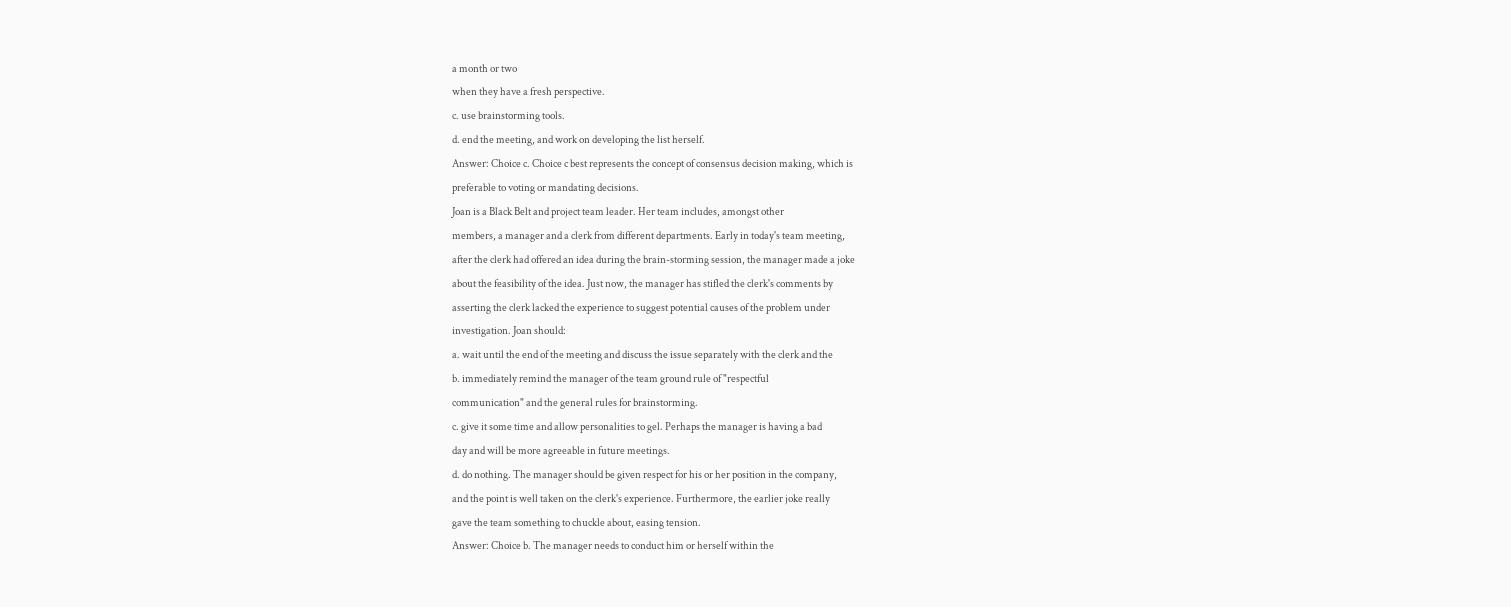a month or two
when they have a fresh perspective.
c. use brainstorming tools.
d. end the meeting, and work on developing the list herself.
Answer: Choice c. Choice c best represents the concept of consensus decision making, which is
preferable to voting or mandating decisions.
Joan is a Black Belt and project team leader. Her team includes, amongst other
members, a manager and a clerk from different departments. Early in today's team meeting,
after the clerk had offered an idea during the brain-storming session, the manager made a joke
about the feasibility of the idea. Just now, the manager has stifled the clerk's comments by
asserting the clerk lacked the experience to suggest potential causes of the problem under
investigation. Joan should:
a. wait until the end of the meeting and discuss the issue separately with the clerk and the
b. immediately remind the manager of the team ground rule of "respectful
communication" and the general rules for brainstorming.
c. give it some time and allow personalities to gel. Perhaps the manager is having a bad
day and will be more agreeable in future meetings.
d. do nothing. The manager should be given respect for his or her position in the company,
and the point is well taken on the clerk's experience. Furthermore, the earlier joke really
gave the team something to chuckle about, easing tension.
Answer: Choice b. The manager needs to conduct him or herself within the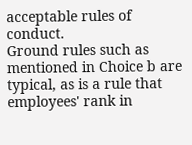acceptable rules of conduct.
Ground rules such as mentioned in Choice b are typical, as is a rule that employees' rank in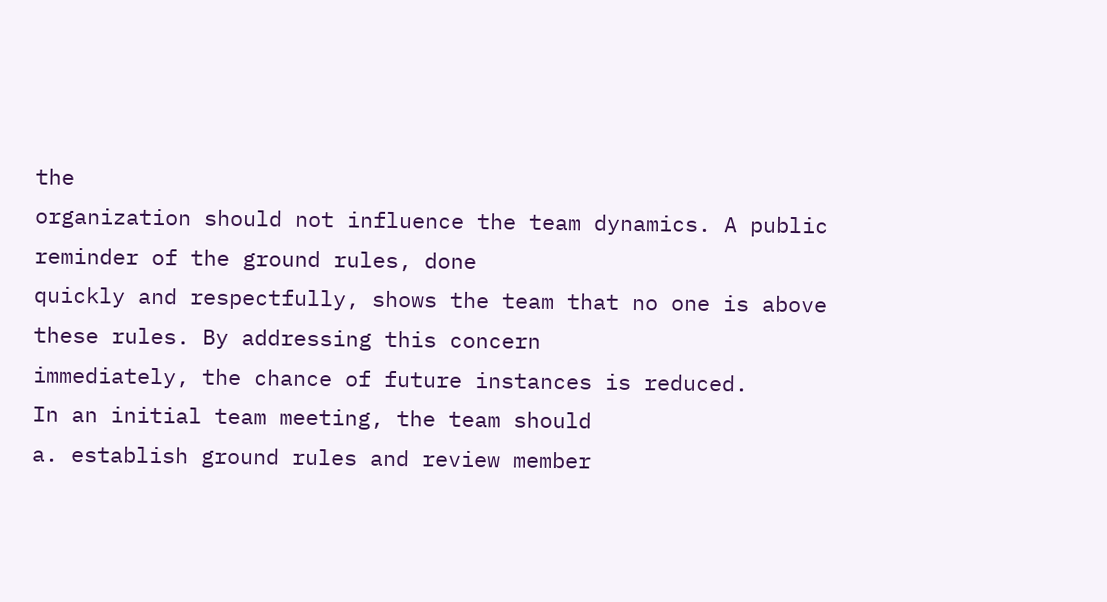the
organization should not influence the team dynamics. A public reminder of the ground rules, done
quickly and respectfully, shows the team that no one is above these rules. By addressing this concern
immediately, the chance of future instances is reduced.
In an initial team meeting, the team should
a. establish ground rules and review member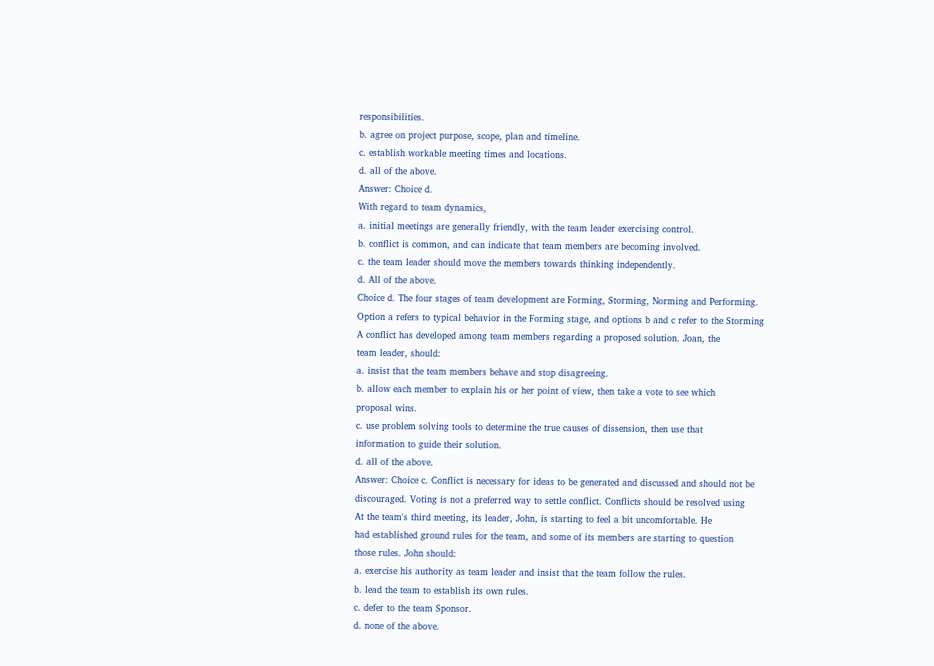responsibilities.
b. agree on project purpose, scope, plan and timeline.
c. establish workable meeting times and locations.
d. all of the above.
Answer: Choice d.
With regard to team dynamics,
a. initial meetings are generally friendly, with the team leader exercising control.
b. conflict is common, and can indicate that team members are becoming involved.
c. the team leader should move the members towards thinking independently.
d. All of the above.
Choice d. The four stages of team development are Forming, Storming, Norming and Performing.
Option a refers to typical behavior in the Forming stage, and options b and c refer to the Storming
A conflict has developed among team members regarding a proposed solution. Joan, the
team leader, should:
a. insist that the team members behave and stop disagreeing.
b. allow each member to explain his or her point of view, then take a vote to see which
proposal wins.
c. use problem solving tools to determine the true causes of dissension, then use that
information to guide their solution.
d. all of the above.
Answer: Choice c. Conflict is necessary for ideas to be generated and discussed and should not be
discouraged. Voting is not a preferred way to settle conflict. Conflicts should be resolved using
At the team's third meeting, its leader, John, is starting to feel a bit uncomfortable. He
had established ground rules for the team, and some of its members are starting to question
those rules. John should:
a. exercise his authority as team leader and insist that the team follow the rules.
b. lead the team to establish its own rules.
c. defer to the team Sponsor.
d. none of the above.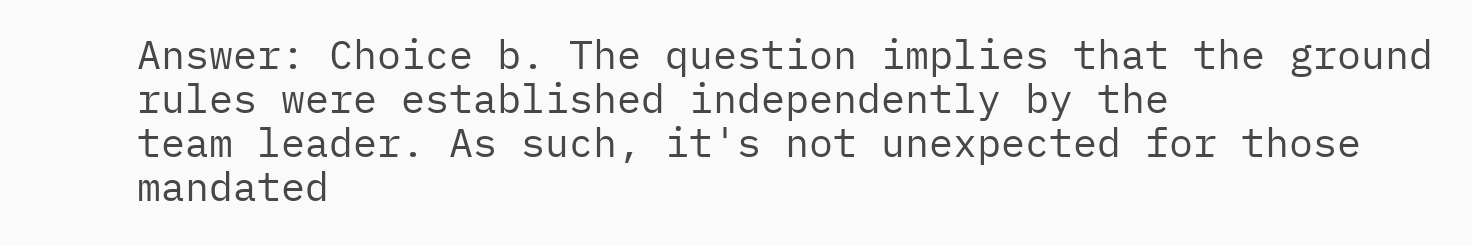Answer: Choice b. The question implies that the ground rules were established independently by the
team leader. As such, it's not unexpected for those mandated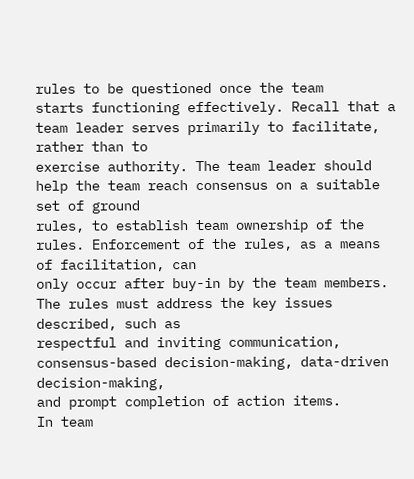rules to be questioned once the team
starts functioning effectively. Recall that a team leader serves primarily to facilitate, rather than to
exercise authority. The team leader should help the team reach consensus on a suitable set of ground
rules, to establish team ownership of the rules. Enforcement of the rules, as a means of facilitation, can
only occur after buy-in by the team members. The rules must address the key issues described, such as
respectful and inviting communication, consensus-based decision-making, data-driven decision-making,
and prompt completion of action items.
In team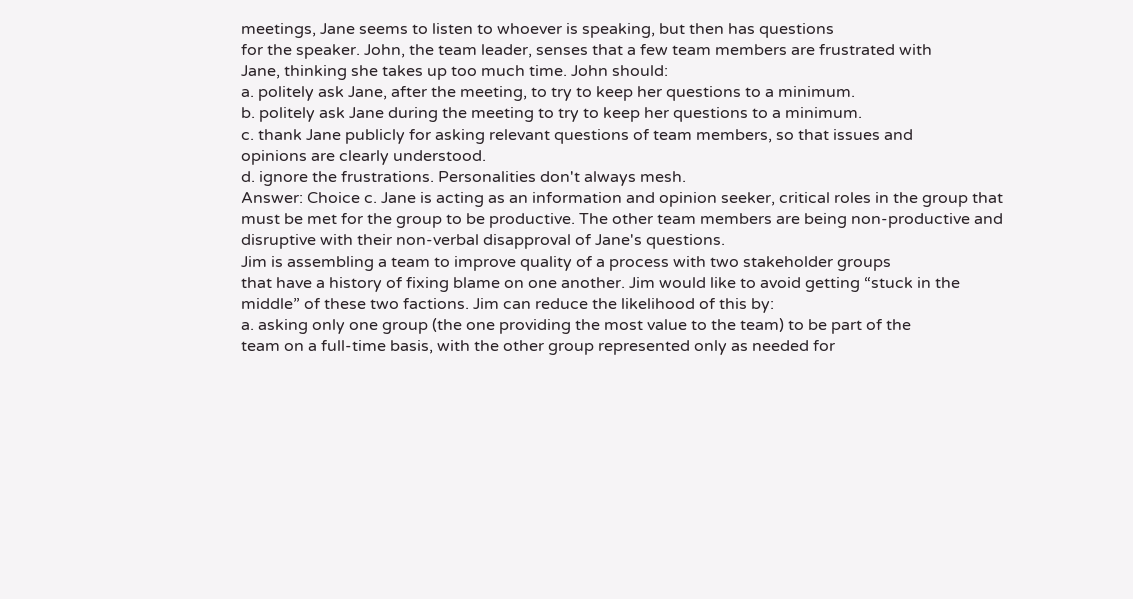meetings, Jane seems to listen to whoever is speaking, but then has questions
for the speaker. John, the team leader, senses that a few team members are frustrated with
Jane, thinking she takes up too much time. John should:
a. politely ask Jane, after the meeting, to try to keep her questions to a minimum.
b. politely ask Jane during the meeting to try to keep her questions to a minimum.
c. thank Jane publicly for asking relevant questions of team members, so that issues and
opinions are clearly understood.
d. ignore the frustrations. Personalities don't always mesh.
Answer: Choice c. Jane is acting as an information and opinion seeker, critical roles in the group that
must be met for the group to be productive. The other team members are being non-productive and
disruptive with their non-verbal disapproval of Jane's questions.
Jim is assembling a team to improve quality of a process with two stakeholder groups
that have a history of fixing blame on one another. Jim would like to avoid getting “stuck in the
middle” of these two factions. Jim can reduce the likelihood of this by:
a. asking only one group (the one providing the most value to the team) to be part of the
team on a full-time basis, with the other group represented only as needed for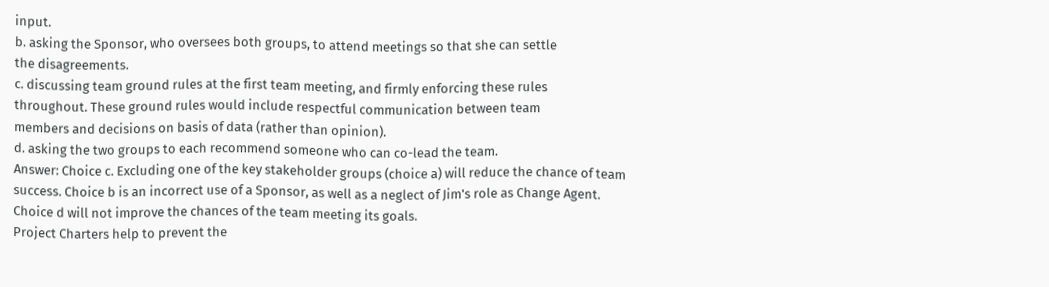input.
b. asking the Sponsor, who oversees both groups, to attend meetings so that she can settle
the disagreements.
c. discussing team ground rules at the first team meeting, and firmly enforcing these rules
throughout. These ground rules would include respectful communication between team
members and decisions on basis of data (rather than opinion).
d. asking the two groups to each recommend someone who can co-lead the team.
Answer: Choice c. Excluding one of the key stakeholder groups (choice a) will reduce the chance of team
success. Choice b is an incorrect use of a Sponsor, as well as a neglect of Jim's role as Change Agent.
Choice d will not improve the chances of the team meeting its goals.
Project Charters help to prevent the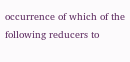occurrence of which of the following reducers to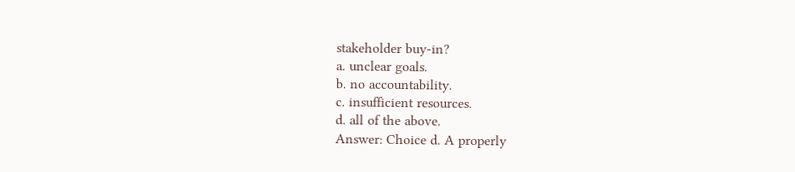stakeholder buy-in?
a. unclear goals.
b. no accountability.
c. insufficient resources.
d. all of the above.
Answer: Choice d. A properly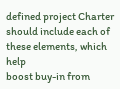defined project Charter should include each of these elements, which help
boost buy-in from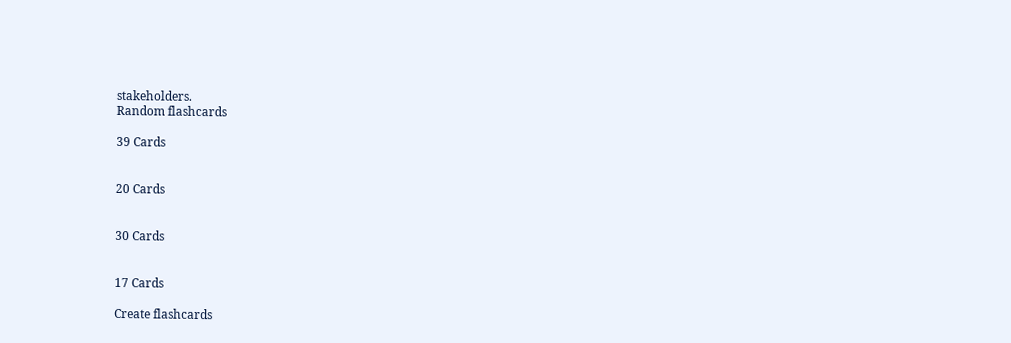stakeholders.
Random flashcards

39 Cards


20 Cards


30 Cards


17 Cards

Create flashcards